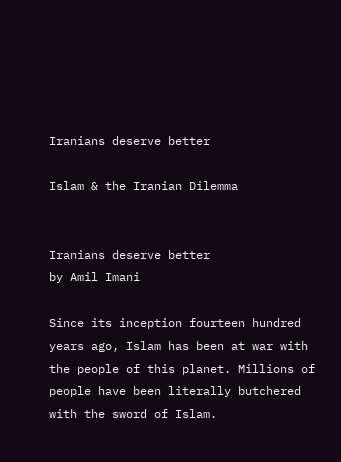Iranians deserve better

Islam & the Iranian Dilemma


Iranians deserve better
by Amil Imani

Since its inception fourteen hundred years ago, Islam has been at war with the people of this planet. Millions of people have been literally butchered with the sword of Islam.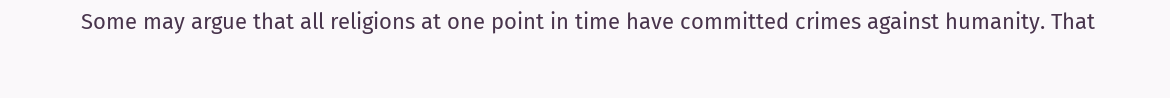Some may argue that all religions at one point in time have committed crimes against humanity. That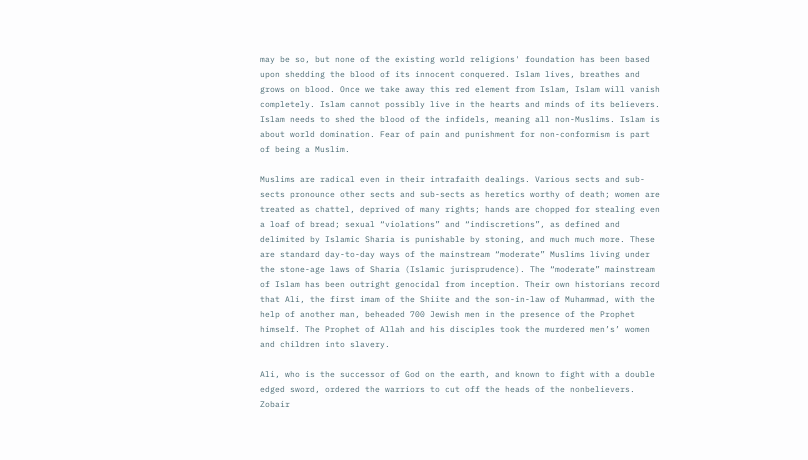may be so, but none of the existing world religions' foundation has been based upon shedding the blood of its innocent conquered. Islam lives, breathes and grows on blood. Once we take away this red element from Islam, Islam will vanish completely. Islam cannot possibly live in the hearts and minds of its believers. Islam needs to shed the blood of the infidels, meaning all non-Muslims. Islam is about world domination. Fear of pain and punishment for non-conformism is part of being a Muslim.

Muslims are radical even in their intrafaith dealings. Various sects and sub-sects pronounce other sects and sub-sects as heretics worthy of death; women are treated as chattel, deprived of many rights; hands are chopped for stealing even a loaf of bread; sexual “violations” and “indiscretions”, as defined and delimited by Islamic Sharia is punishable by stoning, and much much more. These are standard day-to-day ways of the mainstream “moderate” Muslims living under the stone-age laws of Sharia (Islamic jurisprudence). The “moderate” mainstream of Islam has been outright genocidal from inception. Their own historians record that Ali, the first imam of the Shiite and the son-in-law of Muhammad, with the help of another man, beheaded 700 Jewish men in the presence of the Prophet himself. The Prophet of Allah and his disciples took the murdered men’s’ women and children into slavery.

Ali, who is the successor of God on the earth, and known to fight with a double edged sword, ordered the warriors to cut off the heads of the nonbelievers. Zobair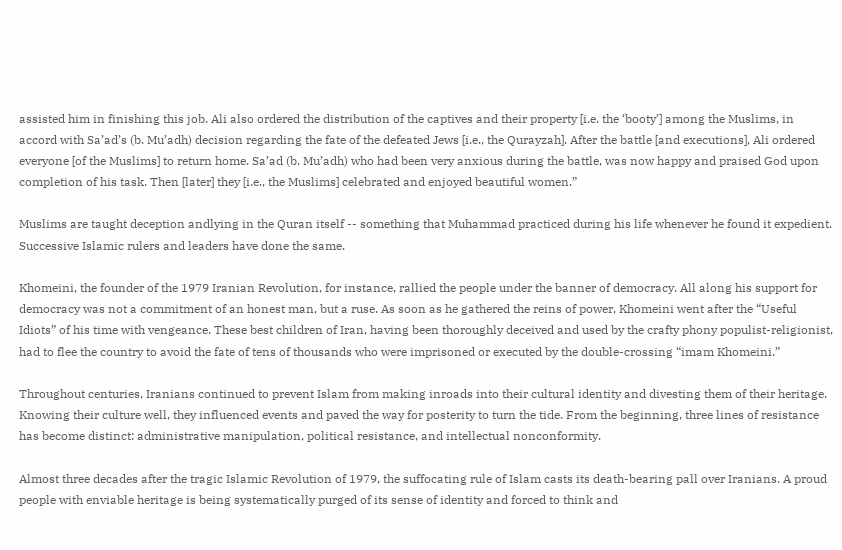assisted him in finishing this job. Ali also ordered the distribution of the captives and their property [i.e. the ‘booty’] among the Muslims, in accord with Sa’ad’s (b. Mu’adh) decision regarding the fate of the defeated Jews [i.e., the Qurayzah]. After the battle [and executions], Ali ordered everyone [of the Muslims] to return home. Sa’ad (b. Mu’adh) who had been very anxious during the battle, was now happy and praised God upon completion of his task. Then [later] they [i.e., the Muslims] celebrated and enjoyed beautiful women.”

Muslims are taught deception andlying in the Quran itself -- something that Muhammad practiced during his life whenever he found it expedient. Successive Islamic rulers and leaders have done the same.

Khomeini, the founder of the 1979 Iranian Revolution, for instance, rallied the people under the banner of democracy. All along his support for democracy was not a commitment of an honest man, but a ruse. As soon as he gathered the reins of power, Khomeini went after the “Useful Idiots” of his time with vengeance. These best children of Iran, having been thoroughly deceived and used by the crafty phony populist-religionist, had to flee the country to avoid the fate of tens of thousands who were imprisoned or executed by the double-crossing “imam Khomeini.”

Throughout centuries, Iranians continued to prevent Islam from making inroads into their cultural identity and divesting them of their heritage. Knowing their culture well, they influenced events and paved the way for posterity to turn the tide. From the beginning, three lines of resistance has become distinct: administrative manipulation, political resistance, and intellectual nonconformity.

Almost three decades after the tragic Islamic Revolution of 1979, the suffocating rule of Islam casts its death-bearing pall over Iranians. A proud people with enviable heritage is being systematically purged of its sense of identity and forced to think and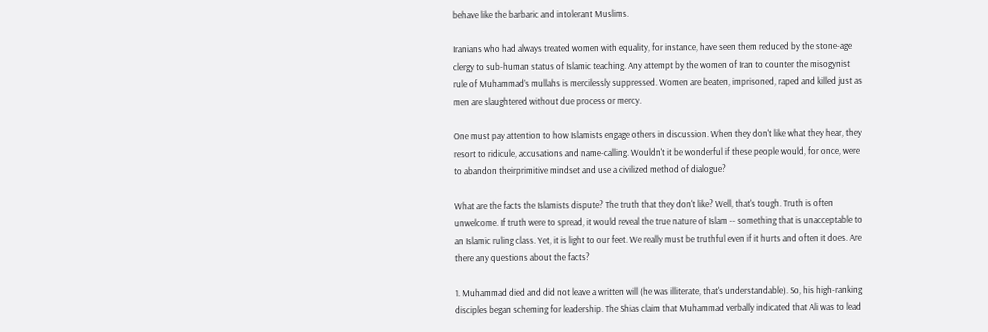behave like the barbaric and intolerant Muslims.

Iranians who had always treated women with equality, for instance, have seen them reduced by the stone-age clergy to sub-human status of Islamic teaching. Any attempt by the women of Iran to counter the misogynist rule of Muhammad’s mullahs is mercilessly suppressed. Women are beaten, imprisoned, raped and killed just as men are slaughtered without due process or mercy.

One must pay attention to how Islamists engage others in discussion. When they don't like what they hear, they resort to ridicule, accusations and name-calling. Wouldn't it be wonderful if these people would, for once, were to abandon theirprimitive mindset and use a civilized method of dialogue?

What are the facts the Islamists dispute? The truth that they don't like? Well, that's tough. Truth is often unwelcome. If truth were to spread, it would reveal the true nature of Islam -- something that is unacceptable to an Islamic ruling class. Yet, it is light to our feet. We really must be truthful even if it hurts and often it does. Are there any questions about the facts?

1. Muhammad died and did not leave a written will (he was illiterate, that's understandable). So, his high-ranking disciples began scheming for leadership. The Shias claim that Muhammad verbally indicated that Ali was to lead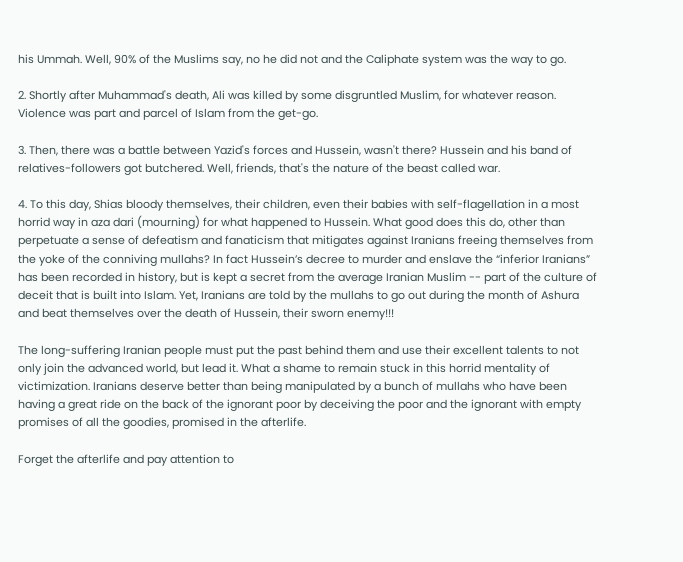his Ummah. Well, 90% of the Muslims say, no he did not and the Caliphate system was the way to go.

2. Shortly after Muhammad's death, Ali was killed by some disgruntled Muslim, for whatever reason. Violence was part and parcel of Islam from the get-go.

3. Then, there was a battle between Yazid's forces and Hussein, wasn't there? Hussein and his band of relatives-followers got butchered. Well, friends, that's the nature of the beast called war.

4. To this day, Shias bloody themselves, their children, even their babies with self-flagellation in a most horrid way in aza dari (mourning) for what happened to Hussein. What good does this do, other than perpetuate a sense of defeatism and fanaticism that mitigates against Iranians freeing themselves from the yoke of the conniving mullahs? In fact Hussein’s decree to murder and enslave the “inferior Iranians” has been recorded in history, but is kept a secret from the average Iranian Muslim -- part of the culture of deceit that is built into Islam. Yet, Iranians are told by the mullahs to go out during the month of Ashura and beat themselves over the death of Hussein, their sworn enemy!!!

The long-suffering Iranian people must put the past behind them and use their excellent talents to not only join the advanced world, but lead it. What a shame to remain stuck in this horrid mentality of victimization. Iranians deserve better than being manipulated by a bunch of mullahs who have been having a great ride on the back of the ignorant poor by deceiving the poor and the ignorant with empty promises of all the goodies, promised in the afterlife.

Forget the afterlife and pay attention to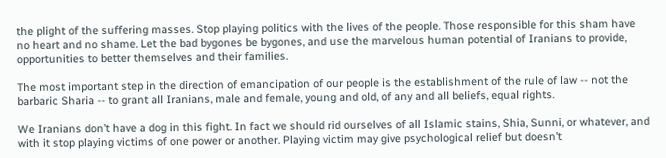the plight of the suffering masses. Stop playing politics with the lives of the people. Those responsible for this sham have no heart and no shame. Let the bad bygones be bygones, and use the marvelous human potential of Iranians to provide, opportunities to better themselves and their families.

The most important step in the direction of emancipation of our people is the establishment of the rule of law -- not the barbaric Sharia -- to grant all Iranians, male and female, young and old, of any and all beliefs, equal rights.

We Iranians don’t have a dog in this fight. In fact we should rid ourselves of all Islamic stains, Shia, Sunni, or whatever, and with it stop playing victims of one power or another. Playing victim may give psychological relief but doesn’t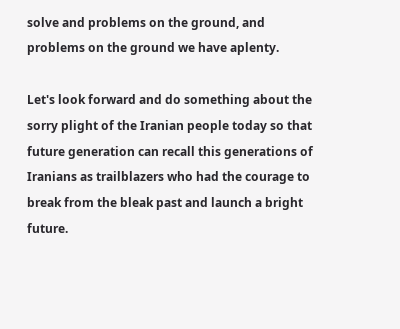solve and problems on the ground, and problems on the ground we have aplenty.

Let's look forward and do something about the sorry plight of the Iranian people today so that future generation can recall this generations of Iranians as trailblazers who had the courage to break from the bleak past and launch a bright future.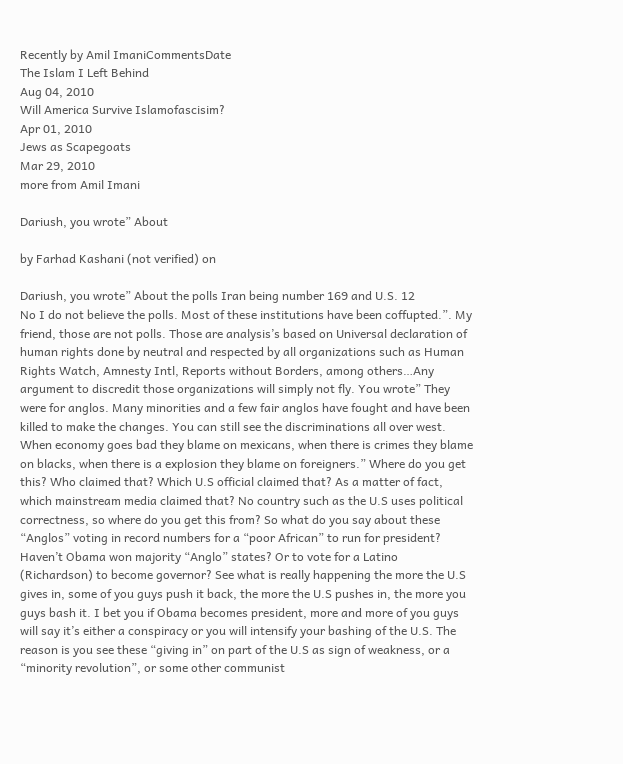Recently by Amil ImaniCommentsDate
The Islam I Left Behind
Aug 04, 2010
Will America Survive Islamofascisim?
Apr 01, 2010
Jews as Scapegoats
Mar 29, 2010
more from Amil Imani

Dariush, you wrote” About

by Farhad Kashani (not verified) on

Dariush, you wrote” About the polls Iran being number 169 and U.S. 12
No I do not believe the polls. Most of these institutions have been coffupted.”. My friend, those are not polls. Those are analysis’s based on Universal declaration of human rights done by neutral and respected by all organizations such as Human Rights Watch, Amnesty Intl, Reports without Borders, among others…Any argument to discredit those organizations will simply not fly. You wrote” They were for anglos. Many minorities and a few fair anglos have fought and have been killed to make the changes. You can still see the discriminations all over west. When economy goes bad they blame on mexicans, when there is crimes they blame on blacks, when there is a explosion they blame on foreigners.” Where do you get this? Who claimed that? Which U.S official claimed that? As a matter of fact, which mainstream media claimed that? No country such as the U.S uses political correctness, so where do you get this from? So what do you say about these “Anglos” voting in record numbers for a “poor African” to run for president? Haven’t Obama won majority “Anglo” states? Or to vote for a Latino (Richardson) to become governor? See what is really happening the more the U.S gives in, some of you guys push it back, the more the U.S pushes in, the more you guys bash it. I bet you if Obama becomes president, more and more of you guys will say it’s either a conspiracy or you will intensify your bashing of the U.S. The reason is you see these “giving in” on part of the U.S as sign of weakness, or a “minority revolution”, or some other communist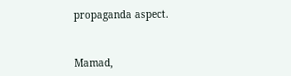propaganda aspect.


Mamad,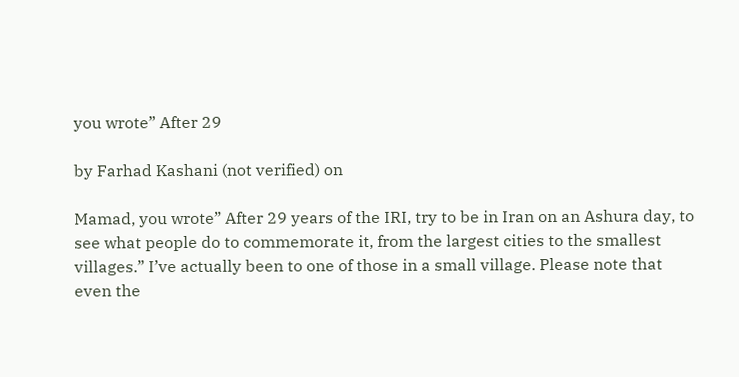you wrote” After 29

by Farhad Kashani (not verified) on

Mamad, you wrote” After 29 years of the IRI, try to be in Iran on an Ashura day, to see what people do to commemorate it, from the largest cities to the smallest villages.” I’ve actually been to one of those in a small village. Please note that even the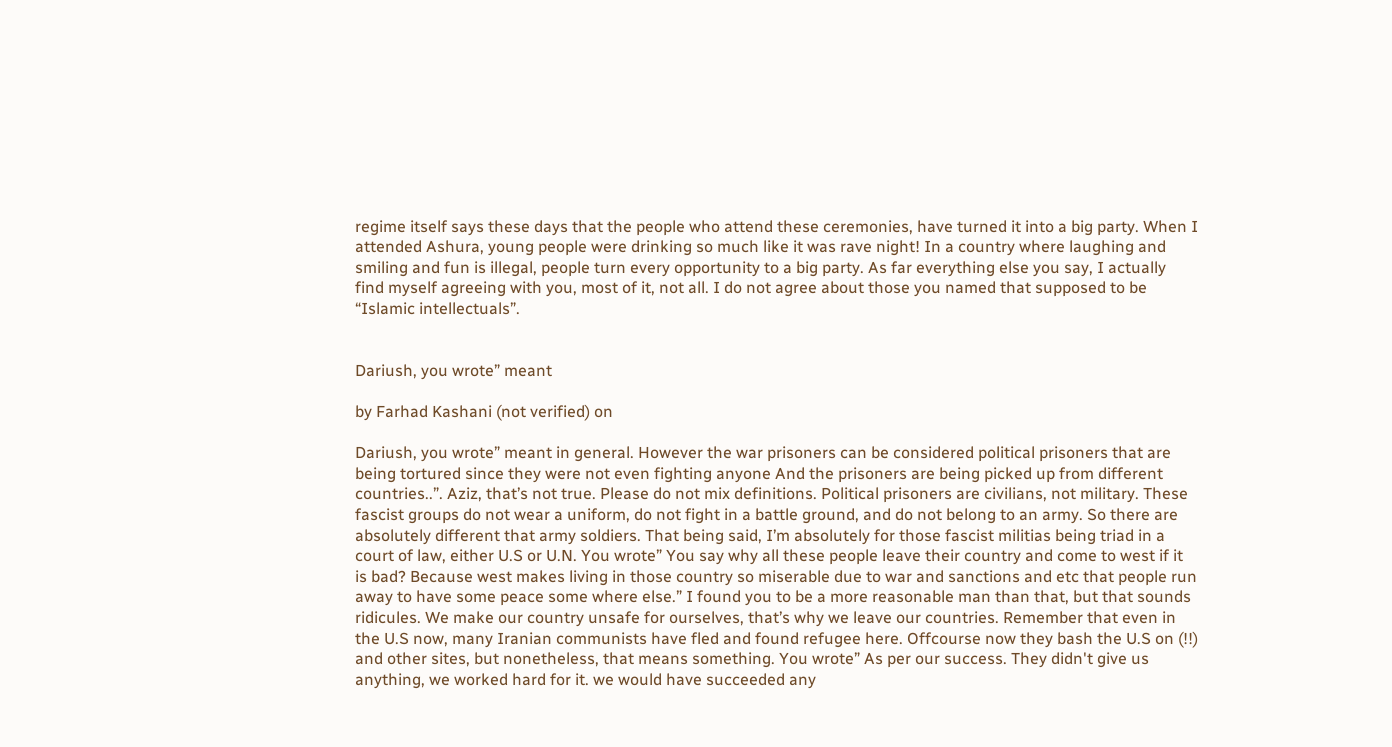regime itself says these days that the people who attend these ceremonies, have turned it into a big party. When I attended Ashura, young people were drinking so much like it was rave night! In a country where laughing and smiling and fun is illegal, people turn every opportunity to a big party. As far everything else you say, I actually find myself agreeing with you, most of it, not all. I do not agree about those you named that supposed to be “Islamic intellectuals”.


Dariush, you wrote” meant

by Farhad Kashani (not verified) on

Dariush, you wrote” meant in general. However the war prisoners can be considered political prisoners that are being tortured since they were not even fighting anyone And the prisoners are being picked up from different countries..”. Aziz, that’s not true. Please do not mix definitions. Political prisoners are civilians, not military. These fascist groups do not wear a uniform, do not fight in a battle ground, and do not belong to an army. So there are absolutely different that army soldiers. That being said, I’m absolutely for those fascist militias being triad in a court of law, either U.S or U.N. You wrote” You say why all these people leave their country and come to west if it is bad? Because west makes living in those country so miserable due to war and sanctions and etc that people run away to have some peace some where else.” I found you to be a more reasonable man than that, but that sounds ridicules. We make our country unsafe for ourselves, that’s why we leave our countries. Remember that even in the U.S now, many Iranian communists have fled and found refugee here. Offcourse now they bash the U.S on (!!) and other sites, but nonetheless, that means something. You wrote” As per our success. They didn't give us anything, we worked hard for it. we would have succeeded any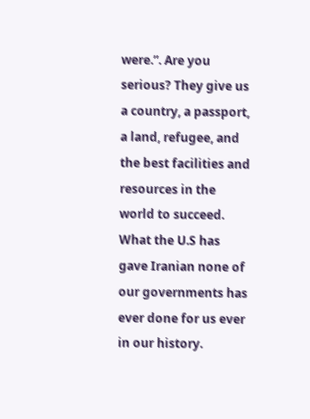were.”. Are you serious? They give us a country, a passport, a land, refugee, and the best facilities and resources in the world to succeed. What the U.S has gave Iranian none of our governments has ever done for us ever in our history.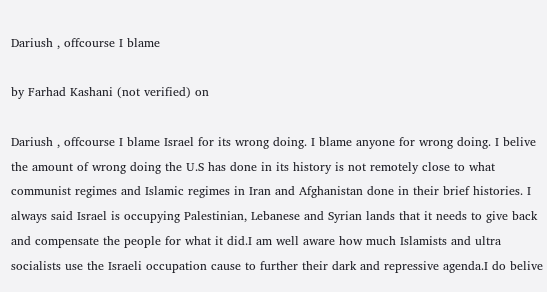Dariush , offcourse I blame

by Farhad Kashani (not verified) on

Dariush , offcourse I blame Israel for its wrong doing. I blame anyone for wrong doing. I belive the amount of wrong doing the U.S has done in its history is not remotely close to what communist regimes and Islamic regimes in Iran and Afghanistan done in their brief histories. I always said Israel is occupying Palestinian, Lebanese and Syrian lands that it needs to give back and compensate the people for what it did.I am well aware how much Islamists and ultra socialists use the Israeli occupation cause to further their dark and repressive agenda.I do belive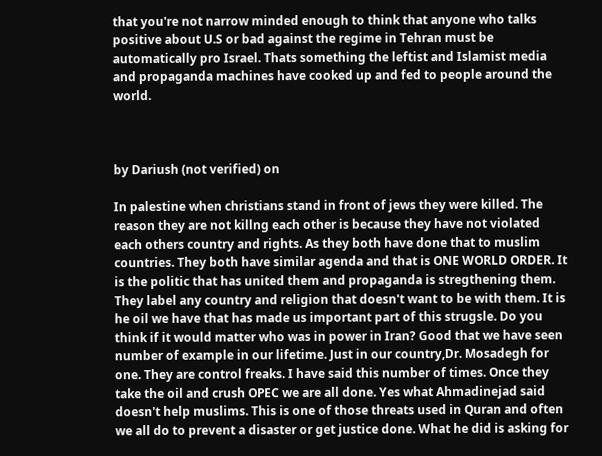that you're not narrow minded enough to think that anyone who talks positive about U.S or bad against the regime in Tehran must be automatically pro Israel. Thats something the leftist and Islamist media and propaganda machines have cooked up and fed to people around the world.



by Dariush (not verified) on

In palestine when christians stand in front of jews they were killed. The reason they are not killng each other is because they have not violated each others country and rights. As they both have done that to muslim countries. They both have similar agenda and that is ONE WORLD ORDER. It is the politic that has united them and propaganda is stregthening them. They label any country and religion that doesn't want to be with them. It is he oil we have that has made us important part of this strugsle. Do you think if it would matter who was in power in Iran? Good that we have seen number of example in our lifetime. Just in our country,Dr. Mosadegh for one. They are control freaks. I have said this number of times. Once they take the oil and crush OPEC we are all done. Yes what Ahmadinejad said doesn't help muslims. This is one of those threats used in Quran and often we all do to prevent a disaster or get justice done. What he did is asking for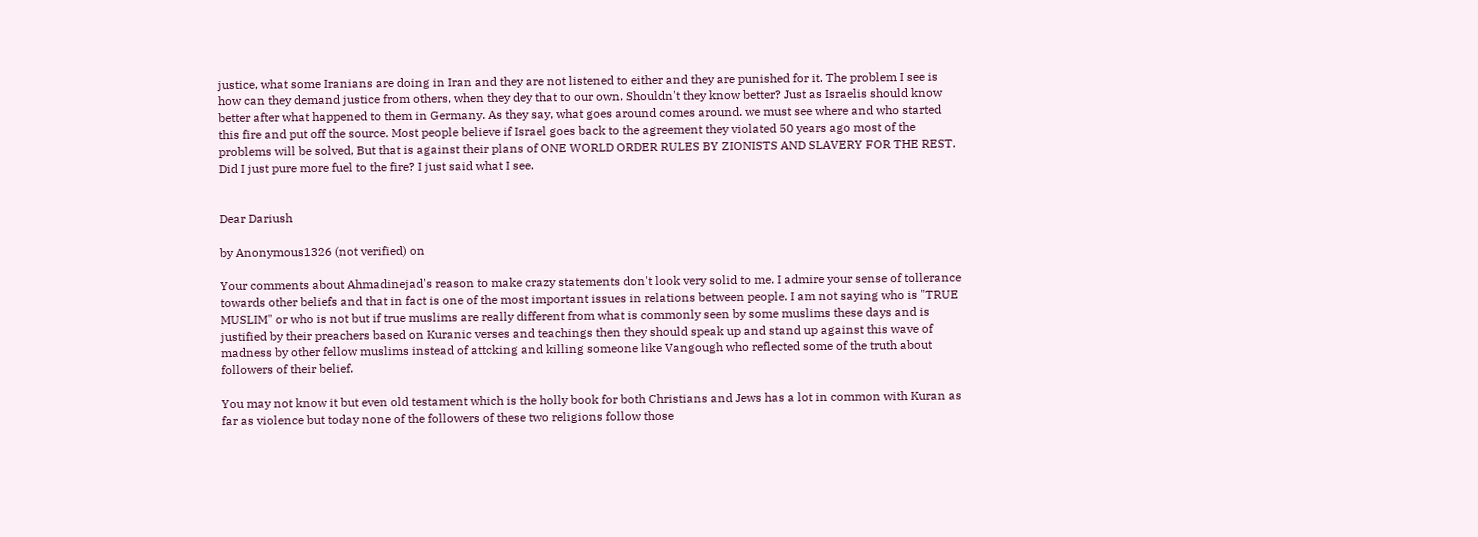justice, what some Iranians are doing in Iran and they are not listened to either and they are punished for it. The problem I see is how can they demand justice from others, when they dey that to our own. Shouldn't they know better? Just as Israelis should know better after what happened to them in Germany. As they say, what goes around comes around. we must see where and who started this fire and put off the source. Most people believe if Israel goes back to the agreement they violated 50 years ago most of the problems will be solved, But that is against their plans of ONE WORLD ORDER RULES BY ZIONISTS AND SLAVERY FOR THE REST. Did I just pure more fuel to the fire? I just said what I see.


Dear Dariush

by Anonymous1326 (not verified) on

Your comments about Ahmadinejad's reason to make crazy statements don't look very solid to me. I admire your sense of tollerance towards other beliefs and that in fact is one of the most important issues in relations between people. I am not saying who is "TRUE MUSLIM" or who is not but if true muslims are really different from what is commonly seen by some muslims these days and is justified by their preachers based on Kuranic verses and teachings then they should speak up and stand up against this wave of madness by other fellow muslims instead of attcking and killing someone like Vangough who reflected some of the truth about followers of their belief.

You may not know it but even old testament which is the holly book for both Christians and Jews has a lot in common with Kuran as far as violence but today none of the followers of these two religions follow those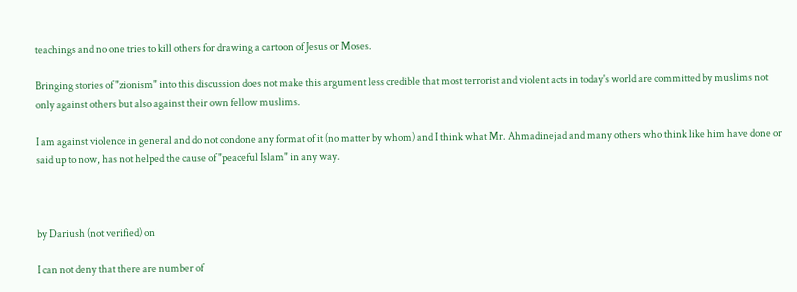teachings and no one tries to kill others for drawing a cartoon of Jesus or Moses.

Bringing stories of "zionism" into this discussion does not make this argument less credible that most terrorist and violent acts in today's world are committed by muslims not only against others but also against their own fellow muslims.

I am against violence in general and do not condone any format of it (no matter by whom) and I think what Mr. Ahmadinejad and many others who think like him have done or said up to now, has not helped the cause of "peaceful Islam" in any way.



by Dariush (not verified) on

I can not deny that there are number of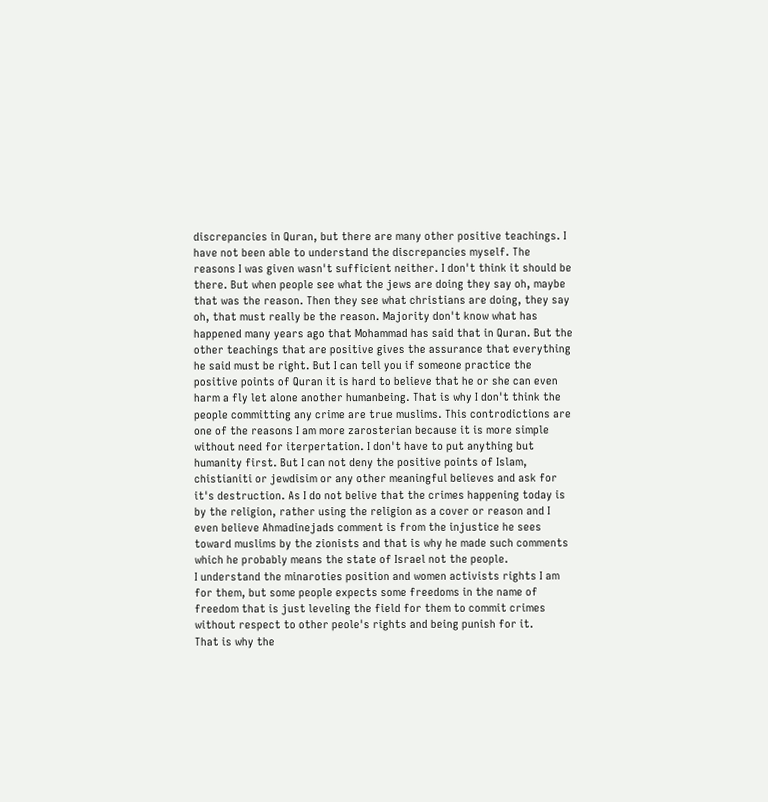discrepancies in Quran, but there are many other positive teachings. I have not been able to understand the discrepancies myself. The reasons I was given wasn't sufficient neither. I don't think it should be there. But when people see what the jews are doing they say oh, maybe that was the reason. Then they see what christians are doing, they say oh, that must really be the reason. Majority don't know what has happened many years ago that Mohammad has said that in Quran. But the other teachings that are positive gives the assurance that everything he said must be right. But I can tell you if someone practice the positive points of Quran it is hard to believe that he or she can even harm a fly let alone another humanbeing. That is why I don't think the people committing any crime are true muslims. This controdictions are one of the reasons I am more zarosterian because it is more simple without need for iterpertation. I don't have to put anything but humanity first. But I can not deny the positive points of Islam, chistianiti or jewdisim or any other meaningful believes and ask for it's destruction. As I do not belive that the crimes happening today is by the religion, rather using the religion as a cover or reason and I even believe Ahmadinejads comment is from the injustice he sees toward muslims by the zionists and that is why he made such comments which he probably means the state of Israel not the people.
I understand the minaroties position and women activists rights I am for them, but some people expects some freedoms in the name of freedom that is just leveling the field for them to commit crimes without respect to other peole's rights and being punish for it.
That is why the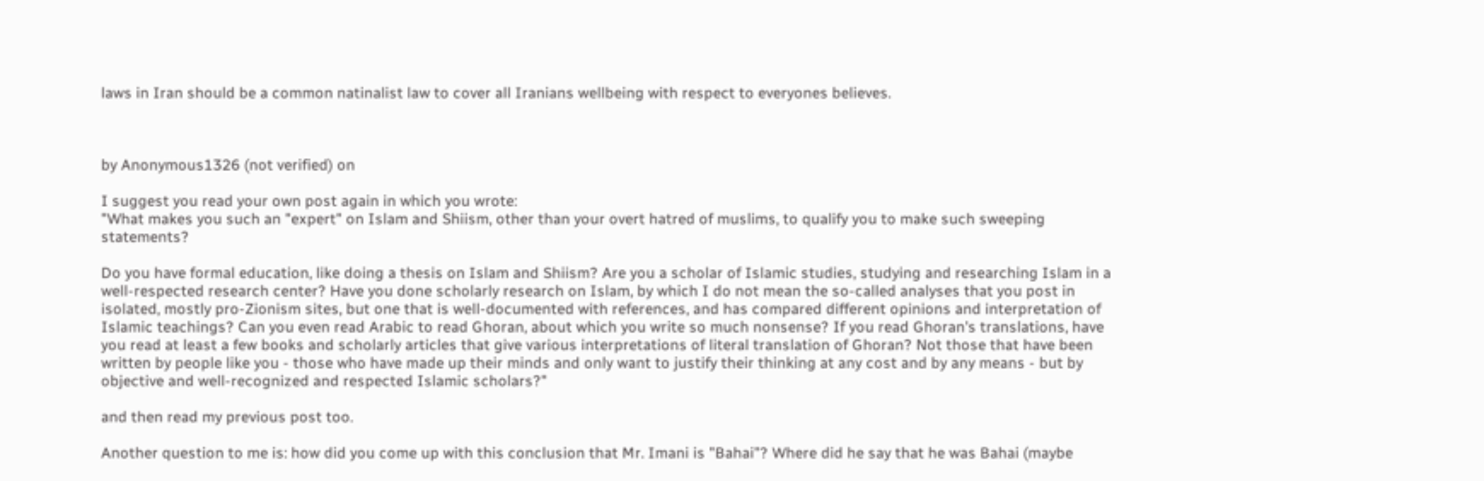laws in Iran should be a common natinalist law to cover all Iranians wellbeing with respect to everyones believes.



by Anonymous1326 (not verified) on

I suggest you read your own post again in which you wrote:
"What makes you such an "expert" on Islam and Shiism, other than your overt hatred of muslims, to qualify you to make such sweeping statements?

Do you have formal education, like doing a thesis on Islam and Shiism? Are you a scholar of Islamic studies, studying and researching Islam in a well-respected research center? Have you done scholarly research on Islam, by which I do not mean the so-called analyses that you post in isolated, mostly pro-Zionism sites, but one that is well-documented with references, and has compared different opinions and interpretation of Islamic teachings? Can you even read Arabic to read Ghoran, about which you write so much nonsense? If you read Ghoran's translations, have you read at least a few books and scholarly articles that give various interpretations of literal translation of Ghoran? Not those that have been written by people like you - those who have made up their minds and only want to justify their thinking at any cost and by any means - but by objective and well-recognized and respected Islamic scholars?"

and then read my previous post too.

Another question to me is: how did you come up with this conclusion that Mr. Imani is "Bahai"? Where did he say that he was Bahai (maybe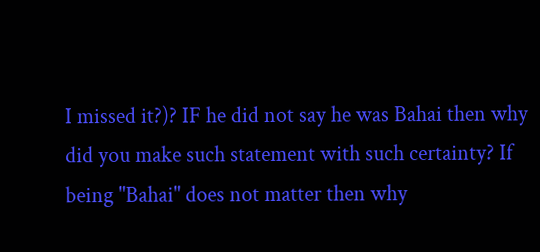I missed it?)? IF he did not say he was Bahai then why did you make such statement with such certainty? If being "Bahai" does not matter then why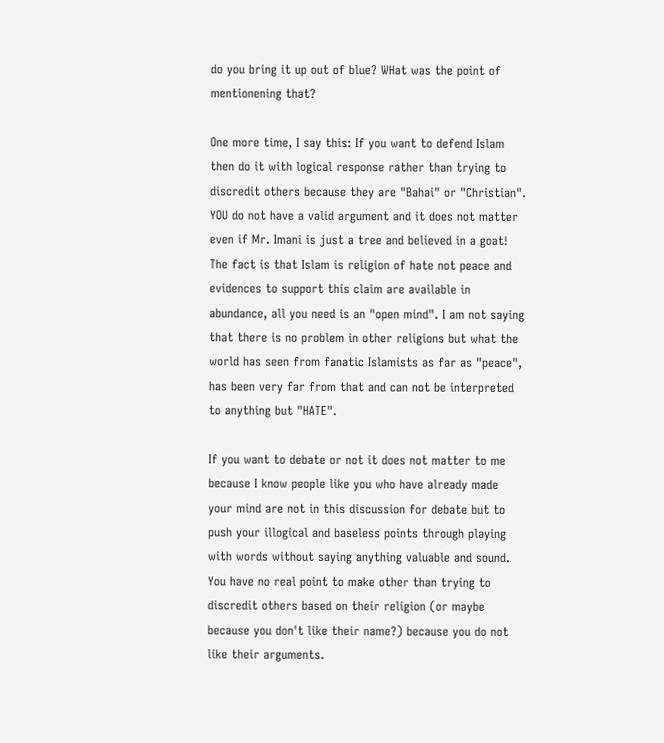do you bring it up out of blue? WHat was the point of mentionening that?

One more time, I say this: If you want to defend Islam then do it with logical response rather than trying to discredit others because they are "Bahai" or "Christian". YOU do not have a valid argument and it does not matter even if Mr. Imani is just a tree and believed in a goat! The fact is that Islam is religion of hate not peace and evidences to support this claim are available in abundance, all you need is an "open mind". I am not saying that there is no problem in other religions but what the world has seen from fanatic Islamists as far as "peace", has been very far from that and can not be interpreted to anything but "HATE".

If you want to debate or not it does not matter to me because I know people like you who have already made your mind are not in this discussion for debate but to push your illogical and baseless points through playing with words without saying anything valuable and sound. You have no real point to make other than trying to discredit others based on their religion (or maybe because you don't like their name?) because you do not like their arguments.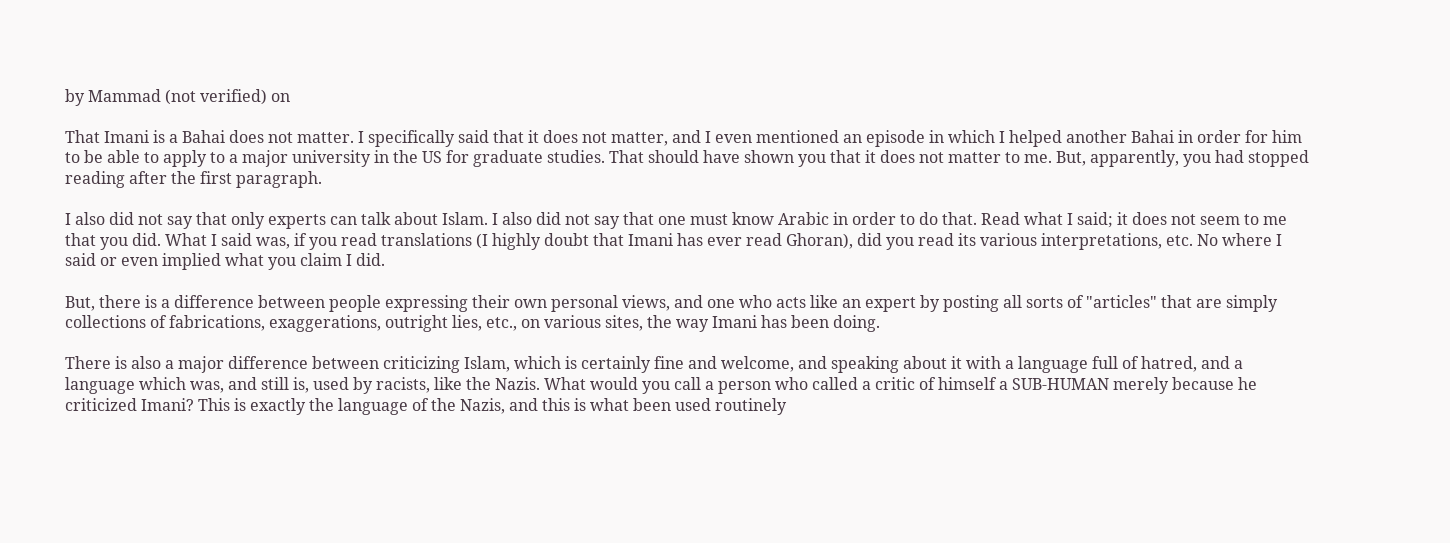by Mammad (not verified) on

That Imani is a Bahai does not matter. I specifically said that it does not matter, and I even mentioned an episode in which I helped another Bahai in order for him to be able to apply to a major university in the US for graduate studies. That should have shown you that it does not matter to me. But, apparently, you had stopped reading after the first paragraph.

I also did not say that only experts can talk about Islam. I also did not say that one must know Arabic in order to do that. Read what I said; it does not seem to me that you did. What I said was, if you read translations (I highly doubt that Imani has ever read Ghoran), did you read its various interpretations, etc. No where I said or even implied what you claim I did.

But, there is a difference between people expressing their own personal views, and one who acts like an expert by posting all sorts of "articles" that are simply collections of fabrications, exaggerations, outright lies, etc., on various sites, the way Imani has been doing.

There is also a major difference between criticizing Islam, which is certainly fine and welcome, and speaking about it with a language full of hatred, and a language which was, and still is, used by racists, like the Nazis. What would you call a person who called a critic of himself a SUB-HUMAN merely because he criticized Imani? This is exactly the language of the Nazis, and this is what been used routinely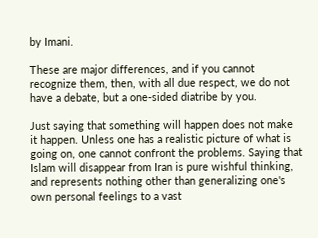by Imani.

These are major differences, and if you cannot recognize them, then, with all due respect, we do not have a debate, but a one-sided diatribe by you.

Just saying that something will happen does not make it happen. Unless one has a realistic picture of what is going on, one cannot confront the problems. Saying that Islam will disappear from Iran is pure wishful thinking, and represents nothing other than generalizing one's own personal feelings to a vast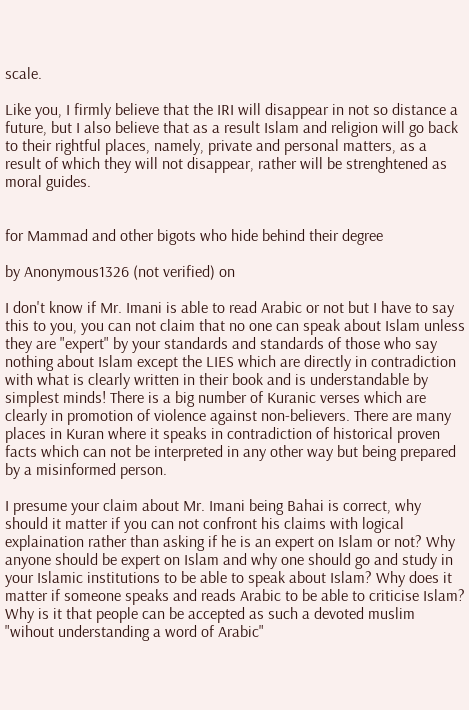scale.

Like you, I firmly believe that the IRI will disappear in not so distance a future, but I also believe that as a result Islam and religion will go back to their rightful places, namely, private and personal matters, as a result of which they will not disappear, rather will be strenghtened as moral guides.


for Mammad and other bigots who hide behind their degree

by Anonymous1326 (not verified) on

I don't know if Mr. Imani is able to read Arabic or not but I have to say this to you, you can not claim that no one can speak about Islam unless they are "expert" by your standards and standards of those who say nothing about Islam except the LIES which are directly in contradiction with what is clearly written in their book and is understandable by simplest minds! There is a big number of Kuranic verses which are clearly in promotion of violence against non-believers. There are many places in Kuran where it speaks in contradiction of historical proven facts which can not be interpreted in any other way but being prepared by a misinformed person.

I presume your claim about Mr. Imani being Bahai is correct, why should it matter if you can not confront his claims with logical explaination rather than asking if he is an expert on Islam or not? Why anyone should be expert on Islam and why one should go and study in your Islamic institutions to be able to speak about Islam? Why does it matter if someone speaks and reads Arabic to be able to criticise Islam? Why is it that people can be accepted as such a devoted muslim "wihout understanding a word of Arabic"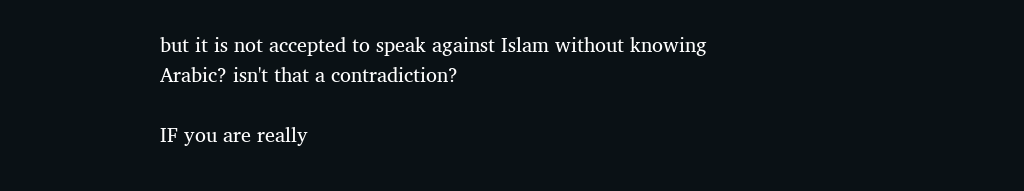but it is not accepted to speak against Islam without knowing Arabic? isn't that a contradiction?

IF you are really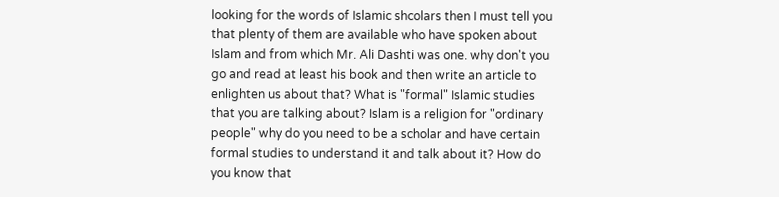looking for the words of Islamic shcolars then I must tell you that plenty of them are available who have spoken about Islam and from which Mr. Ali Dashti was one. why don't you go and read at least his book and then write an article to enlighten us about that? What is "formal" Islamic studies that you are talking about? Islam is a religion for "ordinary people" why do you need to be a scholar and have certain formal studies to understand it and talk about it? How do you know that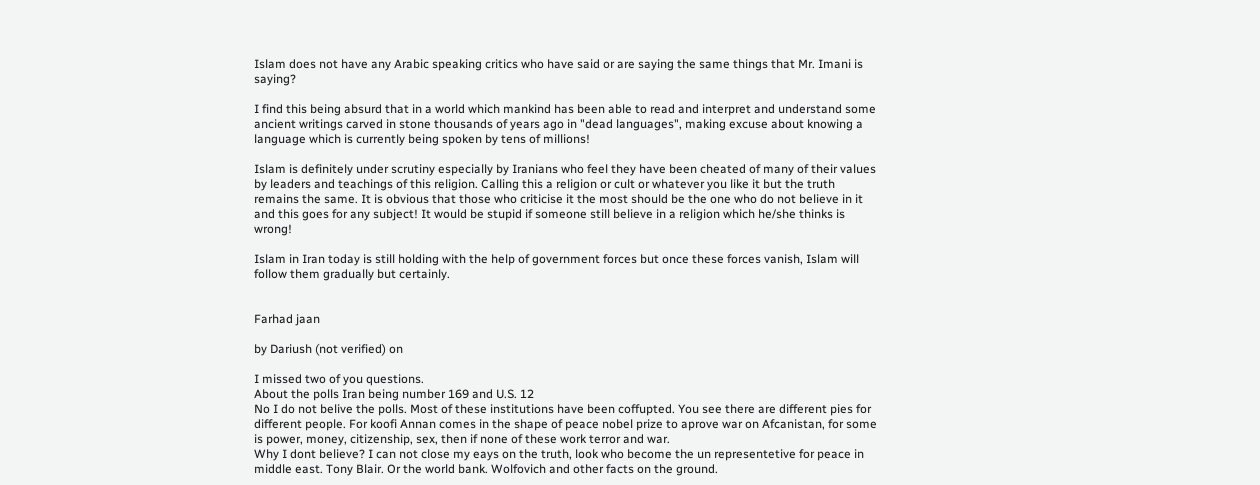Islam does not have any Arabic speaking critics who have said or are saying the same things that Mr. Imani is saying?

I find this being absurd that in a world which mankind has been able to read and interpret and understand some ancient writings carved in stone thousands of years ago in "dead languages", making excuse about knowing a language which is currently being spoken by tens of millions!

Islam is definitely under scrutiny especially by Iranians who feel they have been cheated of many of their values by leaders and teachings of this religion. Calling this a religion or cult or whatever you like it but the truth remains the same. It is obvious that those who criticise it the most should be the one who do not believe in it and this goes for any subject! It would be stupid if someone still believe in a religion which he/she thinks is wrong!

Islam in Iran today is still holding with the help of government forces but once these forces vanish, Islam will follow them gradually but certainly.


Farhad jaan

by Dariush (not verified) on

I missed two of you questions.
About the polls Iran being number 169 and U.S. 12
No I do not belive the polls. Most of these institutions have been coffupted. You see there are different pies for different people. For koofi Annan comes in the shape of peace nobel prize to aprove war on Afcanistan, for some is power, money, citizenship, sex, then if none of these work terror and war.
Why I dont believe? I can not close my eays on the truth, look who become the un representetive for peace in middle east. Tony Blair. Or the world bank. Wolfovich and other facts on the ground.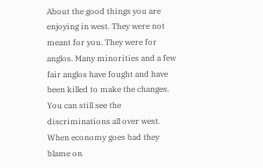About the good things you are enjoying in west. They were not meant for you. They were for anglos. Many minorities and a few fair anglos have fought and have been killed to make the changes. You can still see the discriminations all over west. When economy goes bad they blame on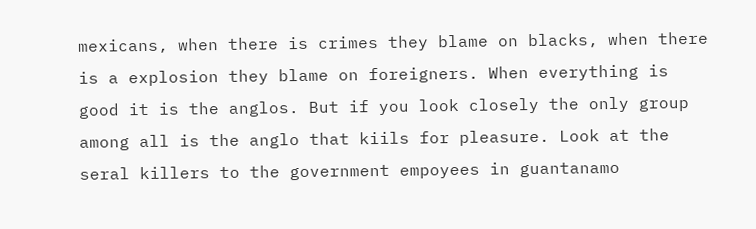mexicans, when there is crimes they blame on blacks, when there is a explosion they blame on foreigners. When everything is good it is the anglos. But if you look closely the only group among all is the anglo that kiils for pleasure. Look at the seral killers to the government empoyees in guantanamo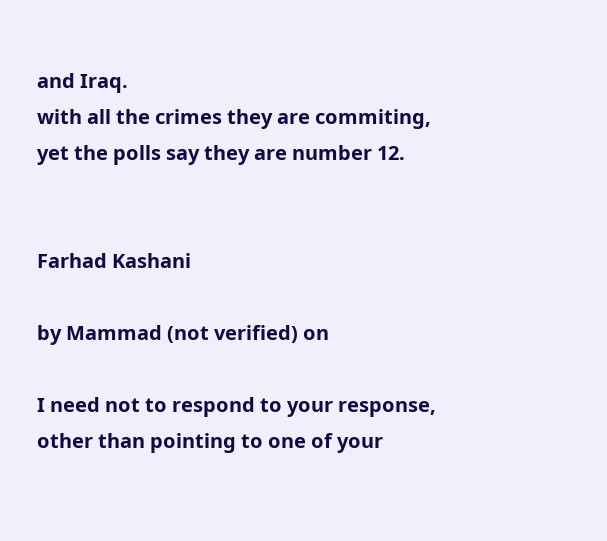and Iraq.
with all the crimes they are commiting, yet the polls say they are number 12.


Farhad Kashani

by Mammad (not verified) on

I need not to respond to your response, other than pointing to one of your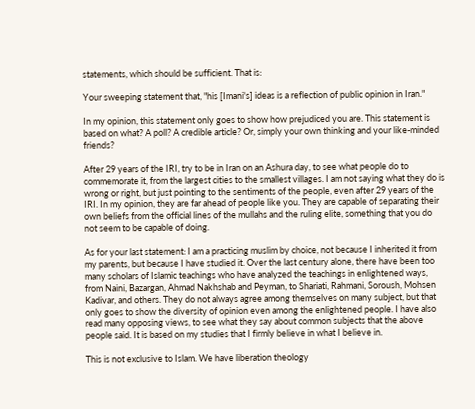statements, which should be sufficient. That is:

Your sweeping statement that, "his [Imani's] ideas is a reflection of public opinion in Iran."

In my opinion, this statement only goes to show how prejudiced you are. This statement is based on what? A poll? A credible article? Or, simply your own thinking and your like-minded friends?

After 29 years of the IRI, try to be in Iran on an Ashura day, to see what people do to commemorate it, from the largest cities to the smallest villages. I am not saying what they do is wrong or right, but just pointing to the sentiments of the people, even after 29 years of the IRI. In my opinion, they are far ahead of people like you. They are capable of separating their own beliefs from the official lines of the mullahs and the ruling elite, something that you do not seem to be capable of doing.

As for your last statement: I am a practicing muslim by choice, not because I inherited it from my parents, but because I have studied it. Over the last century alone, there have been too many scholars of Islamic teachings who have analyzed the teachings in enlightened ways, from Naini, Bazargan, Ahmad Nakhshab and Peyman, to Shariati, Rahmani, Soroush, Mohsen Kadivar, and others. They do not always agree among themselves on many subject, but that only goes to show the diversity of opinion even among the enlightened people. I have also read many opposing views, to see what they say about common subjects that the above people said. It is based on my studies that I firmly believe in what I believe in.

This is not exclusive to Islam. We have liberation theology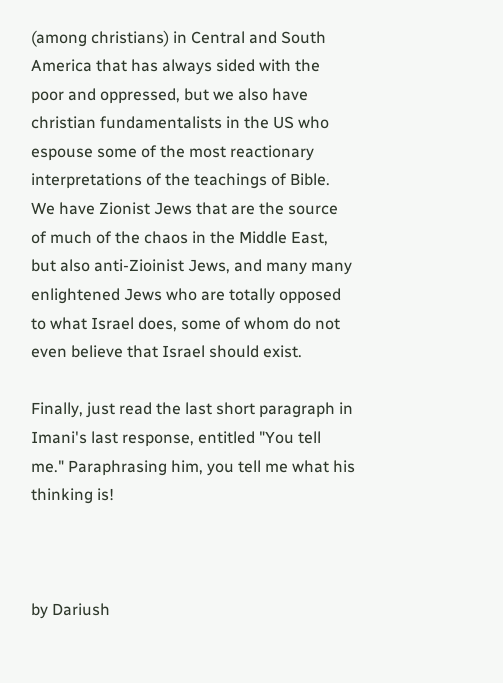(among christians) in Central and South America that has always sided with the poor and oppressed, but we also have christian fundamentalists in the US who espouse some of the most reactionary interpretations of the teachings of Bible. We have Zionist Jews that are the source of much of the chaos in the Middle East, but also anti-Zioinist Jews, and many many enlightened Jews who are totally opposed to what Israel does, some of whom do not even believe that Israel should exist.

Finally, just read the last short paragraph in Imani's last response, entitled "You tell me." Paraphrasing him, you tell me what his thinking is!



by Dariush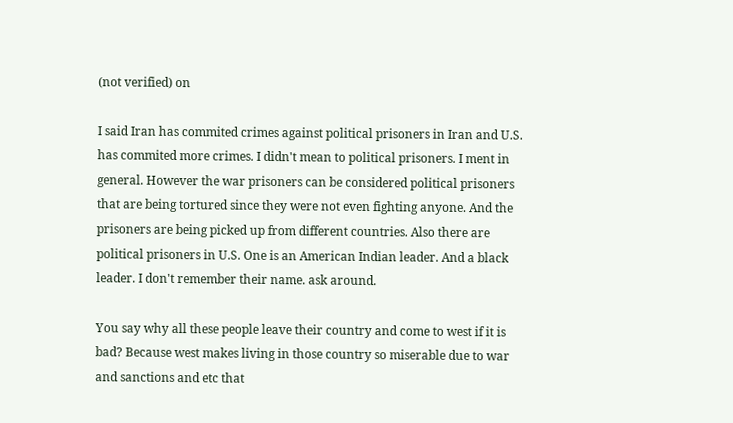(not verified) on

I said Iran has commited crimes against political prisoners in Iran and U.S. has commited more crimes. I didn't mean to political prisoners. I ment in general. However the war prisoners can be considered political prisoners that are being tortured since they were not even fighting anyone. And the prisoners are being picked up from different countries. Also there are political prisoners in U.S. One is an American Indian leader. And a black leader. I don't remember their name. ask around.

You say why all these people leave their country and come to west if it is bad? Because west makes living in those country so miserable due to war and sanctions and etc that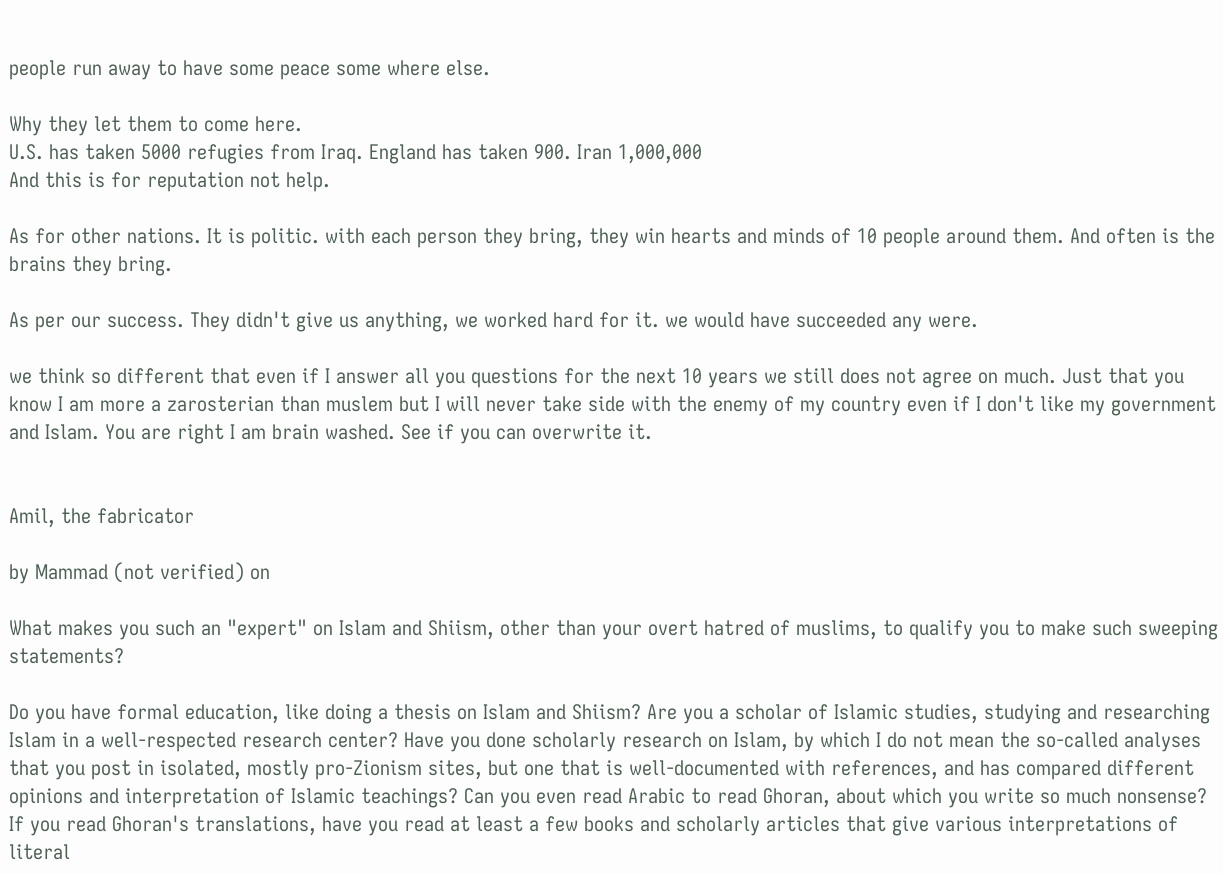people run away to have some peace some where else.

Why they let them to come here.
U.S. has taken 5000 refugies from Iraq. England has taken 900. Iran 1,000,000
And this is for reputation not help.

As for other nations. It is politic. with each person they bring, they win hearts and minds of 10 people around them. And often is the brains they bring.

As per our success. They didn't give us anything, we worked hard for it. we would have succeeded any were.

we think so different that even if I answer all you questions for the next 10 years we still does not agree on much. Just that you know I am more a zarosterian than muslem but I will never take side with the enemy of my country even if I don't like my government and Islam. You are right I am brain washed. See if you can overwrite it.


Amil, the fabricator

by Mammad (not verified) on

What makes you such an "expert" on Islam and Shiism, other than your overt hatred of muslims, to qualify you to make such sweeping statements?

Do you have formal education, like doing a thesis on Islam and Shiism? Are you a scholar of Islamic studies, studying and researching Islam in a well-respected research center? Have you done scholarly research on Islam, by which I do not mean the so-called analyses that you post in isolated, mostly pro-Zionism sites, but one that is well-documented with references, and has compared different opinions and interpretation of Islamic teachings? Can you even read Arabic to read Ghoran, about which you write so much nonsense? If you read Ghoran's translations, have you read at least a few books and scholarly articles that give various interpretations of literal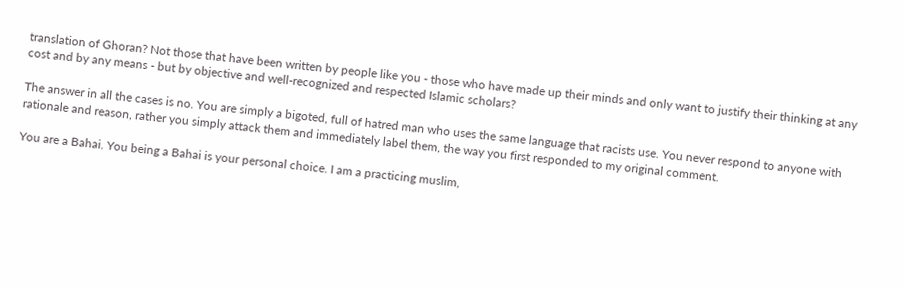translation of Ghoran? Not those that have been written by people like you - those who have made up their minds and only want to justify their thinking at any cost and by any means - but by objective and well-recognized and respected Islamic scholars?

The answer in all the cases is no. You are simply a bigoted, full of hatred man who uses the same language that racists use. You never respond to anyone with rationale and reason, rather you simply attack them and immediately label them, the way you first responded to my original comment.

You are a Bahai. You being a Bahai is your personal choice. I am a practicing muslim,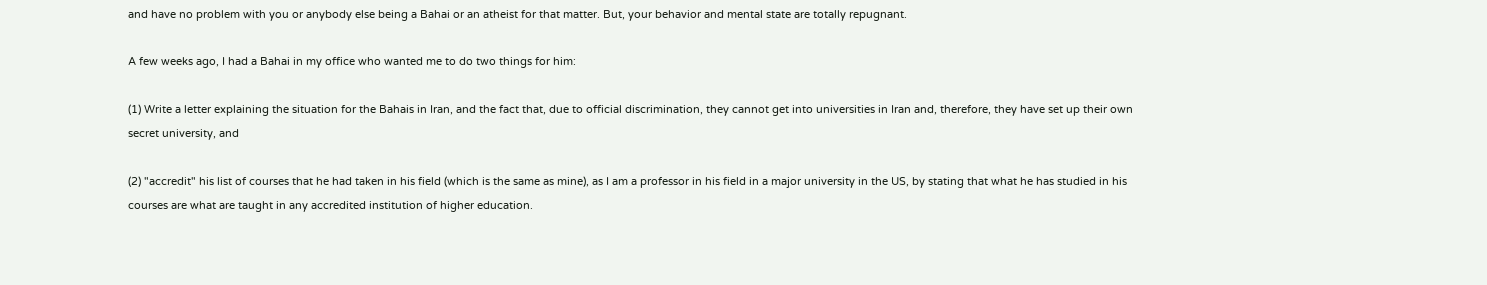and have no problem with you or anybody else being a Bahai or an atheist for that matter. But, your behavior and mental state are totally repugnant.

A few weeks ago, I had a Bahai in my office who wanted me to do two things for him:

(1) Write a letter explaining the situation for the Bahais in Iran, and the fact that, due to official discrimination, they cannot get into universities in Iran and, therefore, they have set up their own secret university, and

(2) "accredit" his list of courses that he had taken in his field (which is the same as mine), as I am a professor in his field in a major university in the US, by stating that what he has studied in his courses are what are taught in any accredited institution of higher education.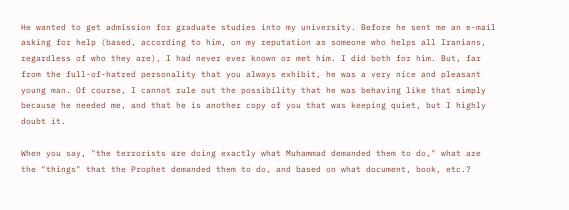He wanted to get admission for graduate studies into my university. Before he sent me an e-mail asking for help (based, according to him, on my reputation as someone who helps all Iranians, regardless of who they are), I had never ever known or met him. I did both for him. But, far from the full-of-hatred personality that you always exhibit, he was a very nice and pleasant young man. Of course, I cannot rule out the possibility that he was behaving like that simply because he needed me, and that he is another copy of you that was keeping quiet, but I highly doubt it.

When you say, "the terrorists are doing exactly what Muhammad demanded them to do," what are the "things" that the Prophet demanded them to do, and based on what document, book, etc.?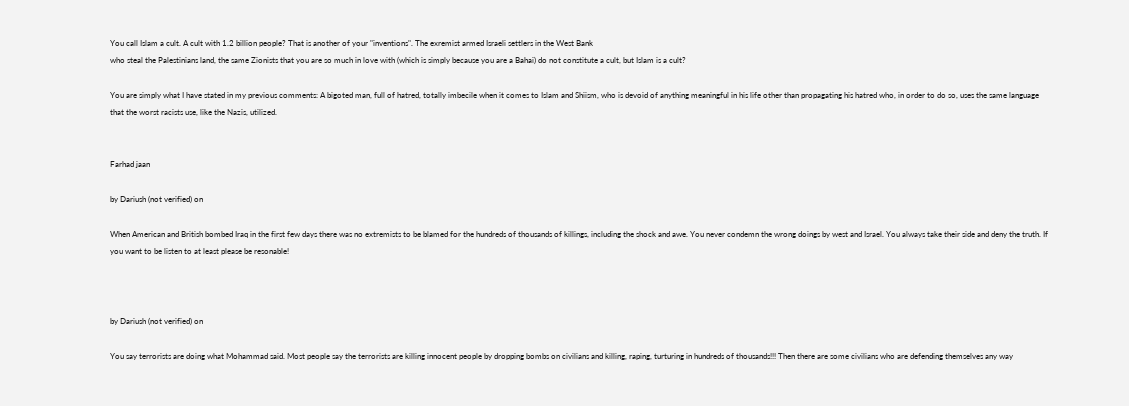You call Islam a cult. A cult with 1.2 billion people? That is another of your "inventions". The exremist armed Israeli settlers in the West Bank
who steal the Palestinians land, the same Zionists that you are so much in love with (which is simply because you are a Bahai) do not constitute a cult, but Islam is a cult?

You are simply what I have stated in my previous comments: A bigoted man, full of hatred, totally imbecile when it comes to Islam and Shiism, who is devoid of anything meaningful in his life other than propagating his hatred who, in order to do so, uses the same language that the worst racists use, like the Nazis, utilized.


Farhad jaan

by Dariush (not verified) on

When American and British bombed Iraq in the first few days there was no extremists to be blamed for the hundreds of thousands of killings, including the shock and awe. You never condemn the wrong doings by west and Israel. You always take their side and deny the truth. If you want to be listen to at least please be resonable!



by Dariush (not verified) on

You say terrorists are doing what Mohammad said. Most people say the terrorists are killing innocent people by dropping bombs on civilians and killing, raping, turturing in hundreds of thousands!!! Then there are some civilians who are defending themselves any way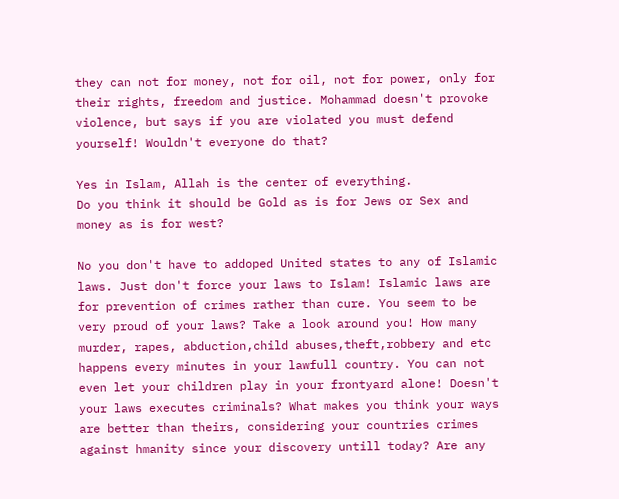they can not for money, not for oil, not for power, only for their rights, freedom and justice. Mohammad doesn't provoke violence, but says if you are violated you must defend yourself! Wouldn't everyone do that?

Yes in Islam, Allah is the center of everything.
Do you think it should be Gold as is for Jews or Sex and money as is for west?

No you don't have to addoped United states to any of Islamic laws. Just don't force your laws to Islam! Islamic laws are for prevention of crimes rather than cure. You seem to be very proud of your laws? Take a look around you! How many murder, rapes, abduction,child abuses,theft,robbery and etc happens every minutes in your lawfull country. You can not even let your children play in your frontyard alone! Doesn't your laws executes criminals? What makes you think your ways are better than theirs, considering your countries crimes against hmanity since your discovery untill today? Are any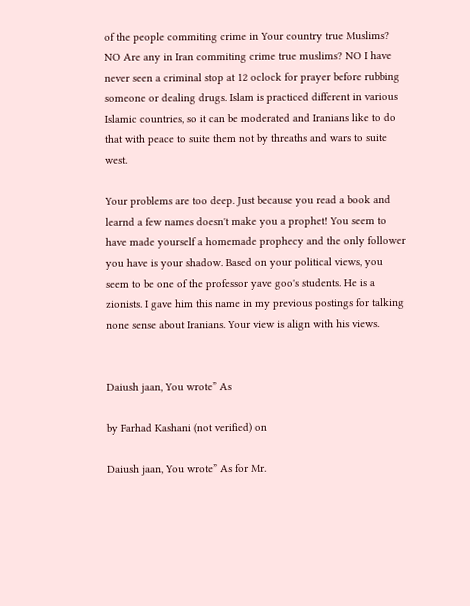of the people commiting crime in Your country true Muslims? NO Are any in Iran commiting crime true muslims? NO I have never seen a criminal stop at 12 oclock for prayer before rubbing someone or dealing drugs. Islam is practiced different in various Islamic countries, so it can be moderated and Iranians like to do that with peace to suite them not by threaths and wars to suite west.

Your problems are too deep. Just because you read a book and learnd a few names doesn't make you a prophet! You seem to have made yourself a homemade prophecy and the only follower you have is your shadow. Based on your political views, you seem to be one of the professor yave goo's students. He is a zionists. I gave him this name in my previous postings for talking none sense about Iranians. Your view is align with his views.


Daiush jaan, You wrote” As

by Farhad Kashani (not verified) on

Daiush jaan, You wrote” As for Mr.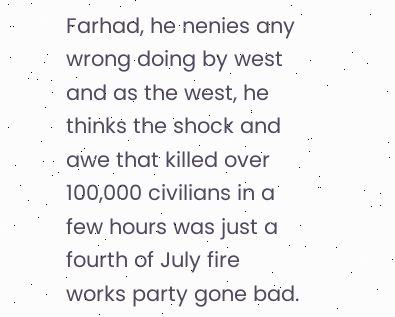Farhad, he nenies any wrong doing by west and as the west, he thinks the shock and awe that killed over 100,000 civilians in a few hours was just a fourth of July fire works party gone bad.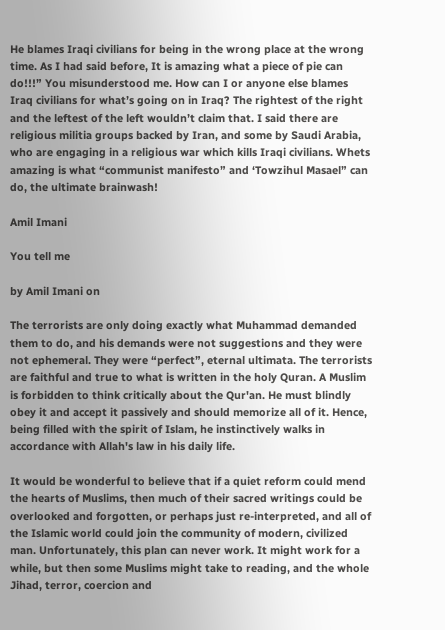He blames Iraqi civilians for being in the wrong place at the wrong time. As I had said before, It is amazing what a piece of pie can do!!!” You misunderstood me. How can I or anyone else blames Iraq civilians for what’s going on in Iraq? The rightest of the right and the leftest of the left wouldn’t claim that. I said there are religious militia groups backed by Iran, and some by Saudi Arabia, who are engaging in a religious war which kills Iraqi civilians. Whets amazing is what “communist manifesto” and ‘Towzihul Masael” can do, the ultimate brainwash!

Amil Imani

You tell me

by Amil Imani on

The terrorists are only doing exactly what Muhammad demanded them to do, and his demands were not suggestions and they were not ephemeral. They were “perfect”, eternal ultimata. The terrorists are faithful and true to what is written in the holy Quran. A Muslim is forbidden to think critically about the Qur'an. He must blindly obey it and accept it passively and should memorize all of it. Hence, being filled with the spirit of Islam, he instinctively walks in accordance with Allah's law in his daily life.

It would be wonderful to believe that if a quiet reform could mend the hearts of Muslims, then much of their sacred writings could be overlooked and forgotten, or perhaps just re-interpreted, and all of the Islamic world could join the community of modern, civilized man. Unfortunately, this plan can never work. It might work for a while, but then some Muslims might take to reading, and the whole Jihad, terror, coercion and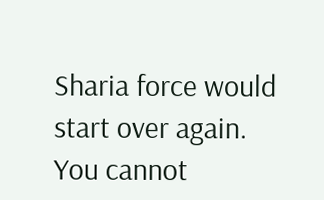Sharia force would start over again. You cannot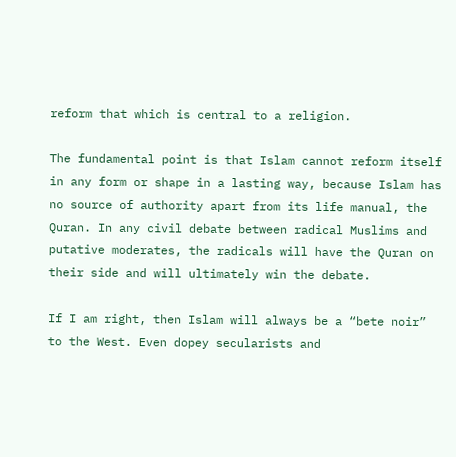reform that which is central to a religion.

The fundamental point is that Islam cannot reform itself in any form or shape in a lasting way, because Islam has no source of authority apart from its life manual, the Quran. In any civil debate between radical Muslims and putative moderates, the radicals will have the Quran on their side and will ultimately win the debate.

If I am right, then Islam will always be a “bete noir” to the West. Even dopey secularists and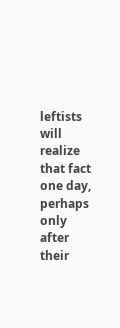leftists will realize that fact one day, perhaps only after their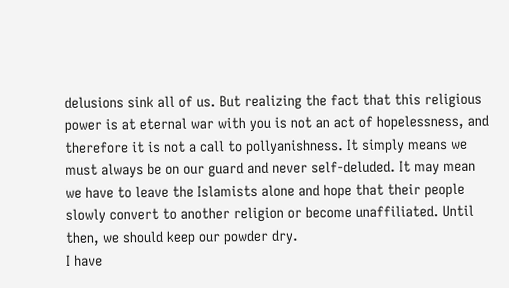delusions sink all of us. But realizing the fact that this religious power is at eternal war with you is not an act of hopelessness, and therefore it is not a call to pollyanishness. It simply means we must always be on our guard and never self-deluded. It may mean we have to leave the Islamists alone and hope that their people slowly convert to another religion or become unaffiliated. Until then, we should keep our powder dry.
I have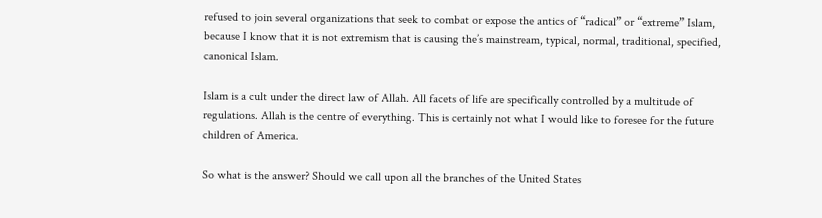refused to join several organizations that seek to combat or expose the antics of “radical” or “extreme” Islam, because I know that it is not extremism that is causing the’s mainstream, typical, normal, traditional, specified, canonical Islam.

Islam is a cult under the direct law of Allah. All facets of life are specifically controlled by a multitude of regulations. Allah is the centre of everything. This is certainly not what I would like to foresee for the future children of America.

So what is the answer? Should we call upon all the branches of the United States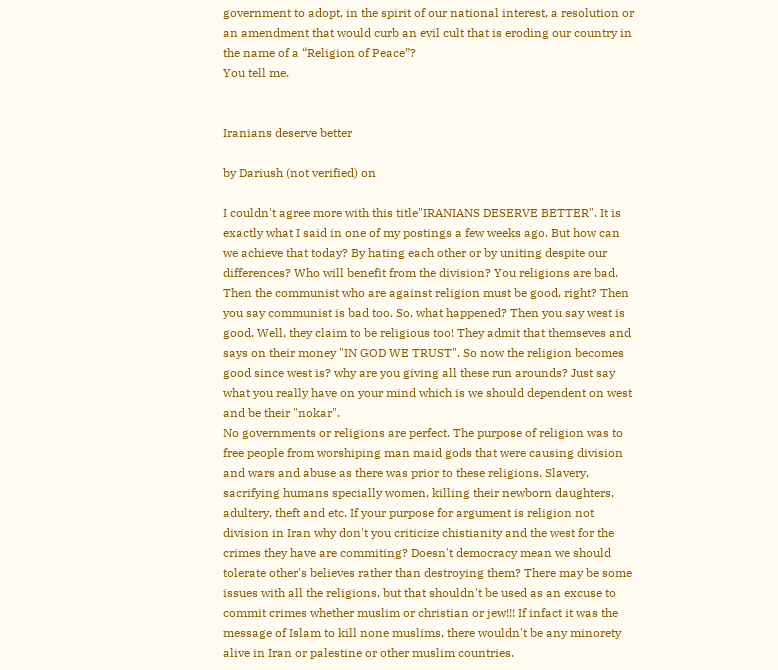government to adopt, in the spirit of our national interest, a resolution or an amendment that would curb an evil cult that is eroding our country in the name of a “Religion of Peace”?
You tell me.


Iranians deserve better

by Dariush (not verified) on

I couldn't agree more with this title"IRANIANS DESERVE BETTER". It is exactly what I said in one of my postings a few weeks ago. But how can we achieve that today? By hating each other or by uniting despite our differences? Who will benefit from the division? You religions are bad. Then the communist who are against religion must be good, right? Then you say communist is bad too. So, what happened? Then you say west is good. Well, they claim to be religious too! They admit that themseves and says on their money "IN GOD WE TRUST". So now the religion becomes good since west is? why are you giving all these run arounds? Just say what you really have on your mind which is we should dependent on west and be their "nokar".
No governments or religions are perfect. The purpose of religion was to free people from worshiping man maid gods that were causing division and wars and abuse as there was prior to these religions. Slavery, sacrifying humans specially women, killing their newborn daughters, adultery, theft and etc. If your purpose for argument is religion not division in Iran why don't you criticize chistianity and the west for the crimes they have are commiting? Doesn't democracy mean we should tolerate other's believes rather than destroying them? There may be some issues with all the religions, but that shouldn't be used as an excuse to commit crimes whether muslim or christian or jew!!! If infact it was the message of Islam to kill none muslims, there wouldn't be any minorety alive in Iran or palestine or other muslim countries.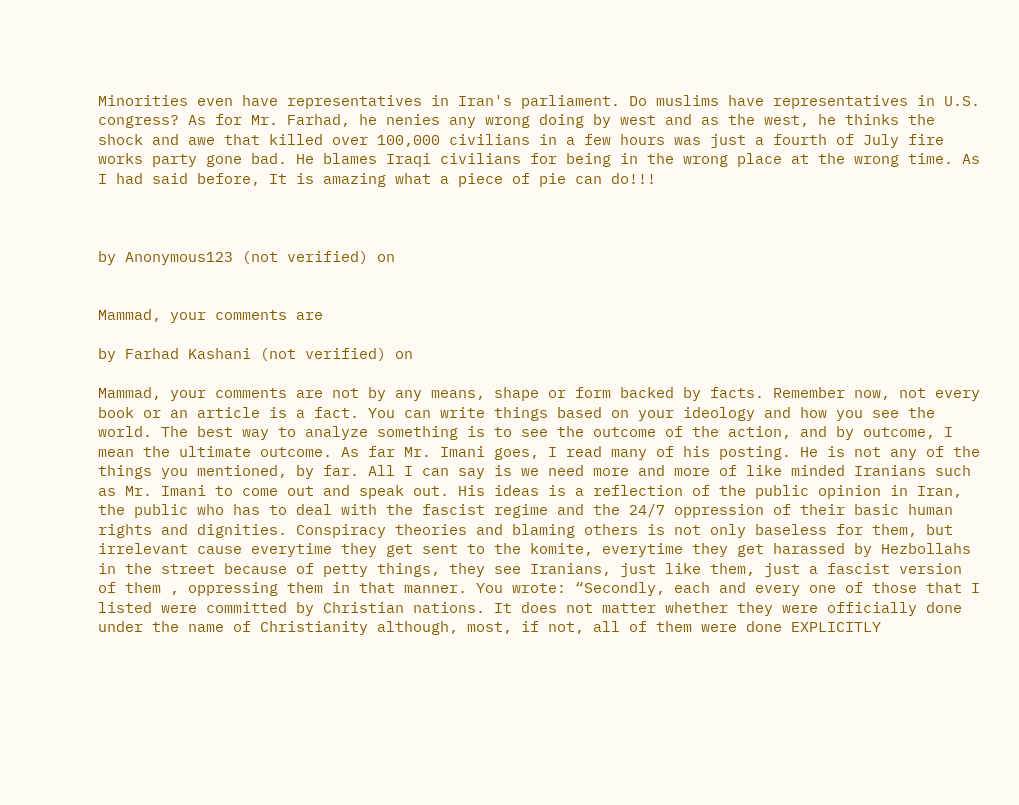Minorities even have representatives in Iran's parliament. Do muslims have representatives in U.S. congress? As for Mr. Farhad, he nenies any wrong doing by west and as the west, he thinks the shock and awe that killed over 100,000 civilians in a few hours was just a fourth of July fire works party gone bad. He blames Iraqi civilians for being in the wrong place at the wrong time. As I had said before, It is amazing what a piece of pie can do!!!



by Anonymous123 (not verified) on


Mammad, your comments are

by Farhad Kashani (not verified) on

Mammad, your comments are not by any means, shape or form backed by facts. Remember now, not every book or an article is a fact. You can write things based on your ideology and how you see the world. The best way to analyze something is to see the outcome of the action, and by outcome, I mean the ultimate outcome. As far Mr. Imani goes, I read many of his posting. He is not any of the things you mentioned, by far. All I can say is we need more and more of like minded Iranians such as Mr. Imani to come out and speak out. His ideas is a reflection of the public opinion in Iran, the public who has to deal with the fascist regime and the 24/7 oppression of their basic human rights and dignities. Conspiracy theories and blaming others is not only baseless for them, but irrelevant cause everytime they get sent to the komite, everytime they get harassed by Hezbollahs in the street because of petty things, they see Iranians, just like them, just a fascist version of them , oppressing them in that manner. You wrote: “Secondly, each and every one of those that I listed were committed by Christian nations. It does not matter whether they were officially done under the name of Christianity although, most, if not, all of them were done EXPLICITLY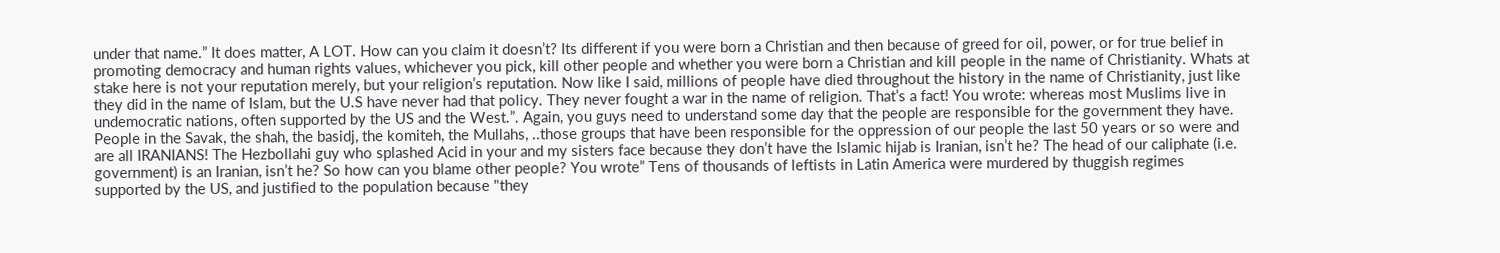under that name.” It does matter, A LOT. How can you claim it doesn’t? Its different if you were born a Christian and then because of greed for oil, power, or for true belief in promoting democracy and human rights values, whichever you pick, kill other people and whether you were born a Christian and kill people in the name of Christianity. Whats at stake here is not your reputation merely, but your religion’s reputation. Now like I said, millions of people have died throughout the history in the name of Christianity, just like they did in the name of Islam, but the U.S have never had that policy. They never fought a war in the name of religion. That’s a fact! You wrote: whereas most Muslims live in undemocratic nations, often supported by the US and the West.”. Again, you guys need to understand some day that the people are responsible for the government they have. People in the Savak, the shah, the basidj, the komiteh, the Mullahs, ..those groups that have been responsible for the oppression of our people the last 50 years or so were and are all IRANIANS! The Hezbollahi guy who splashed Acid in your and my sisters face because they don’t have the Islamic hijab is Iranian, isn’t he? The head of our caliphate (i.e. government) is an Iranian, isn’t he? So how can you blame other people? You wrote” Tens of thousands of leftists in Latin America were murdered by thuggish regimes supported by the US, and justified to the population because "they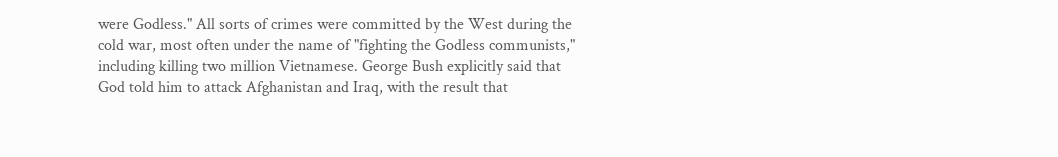were Godless." All sorts of crimes were committed by the West during the cold war, most often under the name of "fighting the Godless communists," including killing two million Vietnamese. George Bush explicitly said that God told him to attack Afghanistan and Iraq, with the result that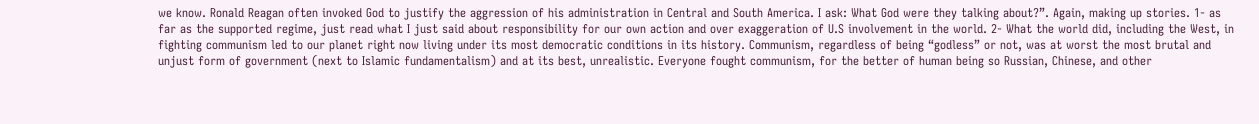we know. Ronald Reagan often invoked God to justify the aggression of his administration in Central and South America. I ask: What God were they talking about?”. Again, making up stories. 1- as far as the supported regime, just read what I just said about responsibility for our own action and over exaggeration of U.S involvement in the world. 2- What the world did, including the West, in fighting communism led to our planet right now living under its most democratic conditions in its history. Communism, regardless of being “godless” or not, was at worst the most brutal and unjust form of government (next to Islamic fundamentalism) and at its best, unrealistic. Everyone fought communism, for the better of human being so Russian, Chinese, and other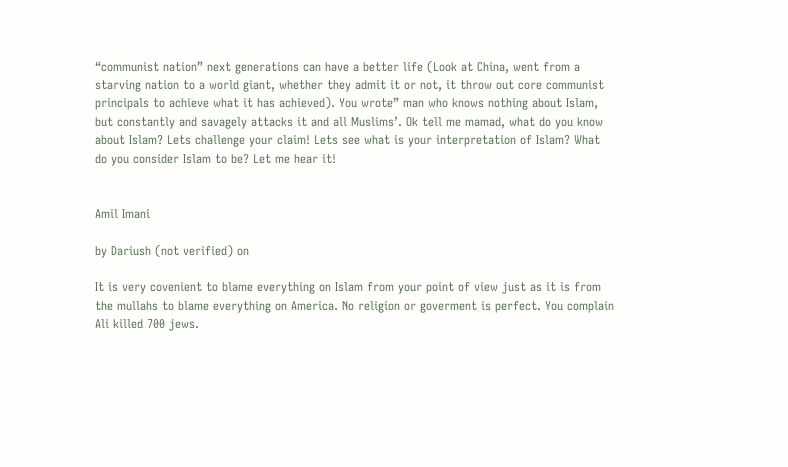“communist nation” next generations can have a better life (Look at China, went from a starving nation to a world giant, whether they admit it or not, it throw out core communist principals to achieve what it has achieved). You wrote” man who knows nothing about Islam, but constantly and savagely attacks it and all Muslims’. Ok tell me mamad, what do you know about Islam? Lets challenge your claim! Lets see what is your interpretation of Islam? What do you consider Islam to be? Let me hear it!


Amil Imani

by Dariush (not verified) on

It is very covenient to blame everything on Islam from your point of view just as it is from the mullahs to blame everything on America. No religion or goverment is perfect. You complain Ali killed 700 jews.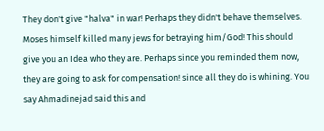They don't give "halva" in war! Perhaps they didn't behave themselves. Moses himself killed many jews for betraying him/God! This should give you an Idea who they are. Perhaps since you reminded them now, they are going to ask for compensation! since all they do is whining. You say Ahmadinejad said this and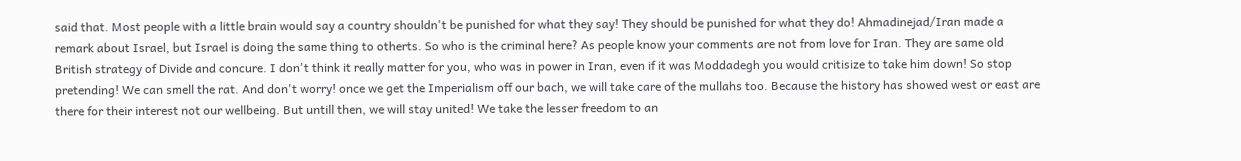said that. Most people with a little brain would say a country shouldn't be punished for what they say! They should be punished for what they do! Ahmadinejad/Iran made a remark about Israel, but Israel is doing the same thing to otherts. So who is the criminal here? As people know your comments are not from love for Iran. They are same old British strategy of Divide and concure. I don't think it really matter for you, who was in power in Iran, even if it was Moddadegh you would critisize to take him down! So stop pretending! We can smell the rat. And don't worry! once we get the Imperialism off our bach, we will take care of the mullahs too. Because the history has showed west or east are there for their interest not our wellbeing. But untill then, we will stay united! We take the lesser freedom to an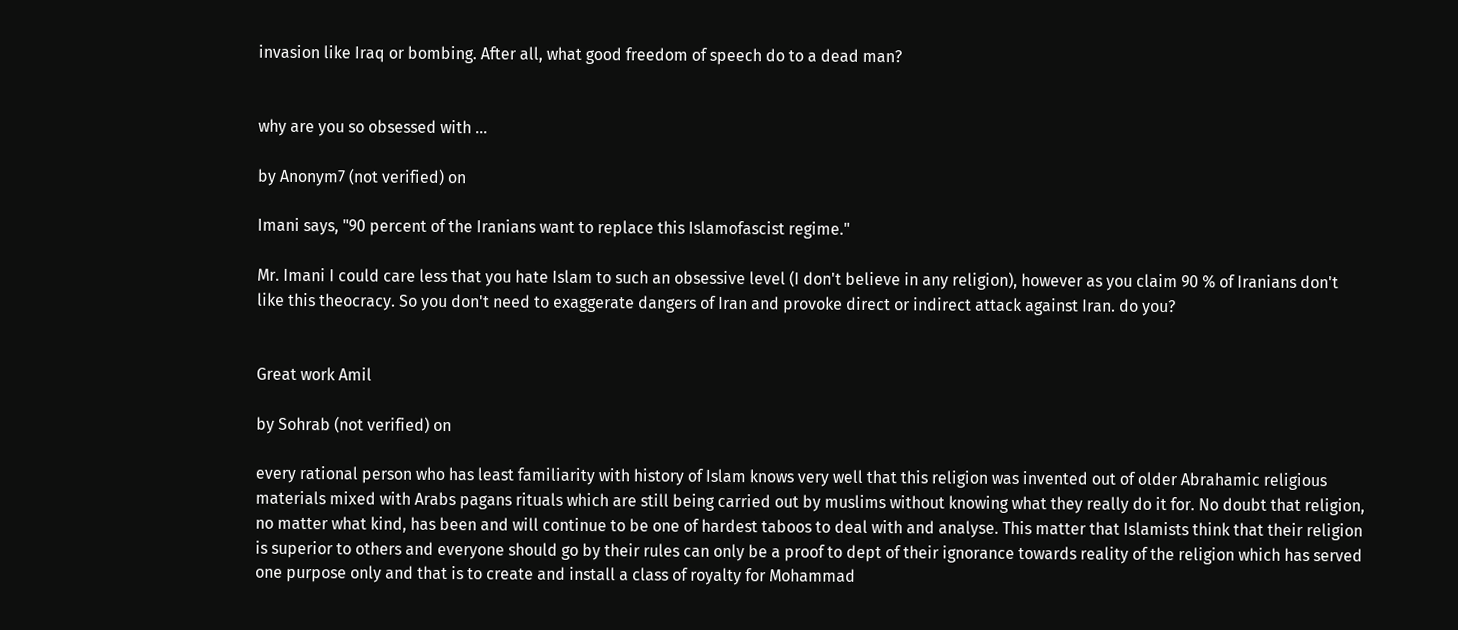invasion like Iraq or bombing. After all, what good freedom of speech do to a dead man?


why are you so obsessed with ...

by Anonym7 (not verified) on

Imani says, "90 percent of the Iranians want to replace this Islamofascist regime."

Mr. Imani I could care less that you hate Islam to such an obsessive level (I don't believe in any religion), however as you claim 90 % of Iranians don't like this theocracy. So you don't need to exaggerate dangers of Iran and provoke direct or indirect attack against Iran. do you?


Great work Amil

by Sohrab (not verified) on

every rational person who has least familiarity with history of Islam knows very well that this religion was invented out of older Abrahamic religious materials mixed with Arabs pagans rituals which are still being carried out by muslims without knowing what they really do it for. No doubt that religion, no matter what kind, has been and will continue to be one of hardest taboos to deal with and analyse. This matter that Islamists think that their religion is superior to others and everyone should go by their rules can only be a proof to dept of their ignorance towards reality of the religion which has served one purpose only and that is to create and install a class of royalty for Mohammad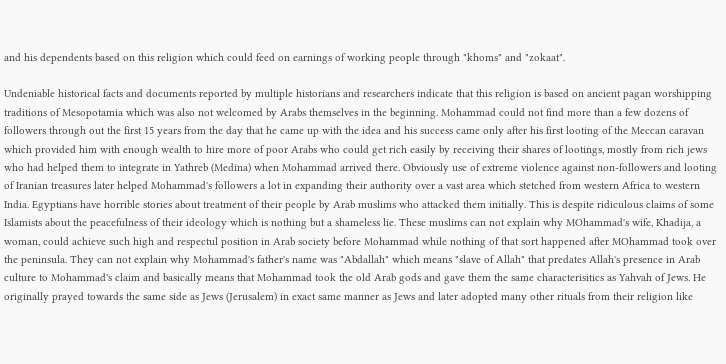and his dependents based on this religion which could feed on earnings of working people through "khoms" and "zokaat".

Undeniable historical facts and documents reported by multiple historians and researchers indicate that this religion is based on ancient pagan worshipping traditions of Mesopotamia which was also not welcomed by Arabs themselves in the beginning. Mohammad could not find more than a few dozens of followers through out the first 15 years from the day that he came up with the idea and his success came only after his first looting of the Meccan caravan which provided him with enough wealth to hire more of poor Arabs who could get rich easily by receiving their shares of lootings, mostly from rich jews who had helped them to integrate in Yathreb (Medina) when Mohammad arrived there. Obviously use of extreme violence against non-followers and looting of Iranian treasures later helped Mohammad's followers a lot in expanding their authority over a vast area which stetched from western Africa to western India. Egyptians have horrible stories about treatment of their people by Arab muslims who attacked them initially. This is despite ridiculous claims of some Islamists about the peacefulness of their ideology which is nothing but a shameless lie. These muslims can not explain why MOhammad's wife, Khadija, a woman, could achieve such high and respectul position in Arab society before Mohammad while nothing of that sort happened after MOhammad took over the peninsula. They can not explain why Mohammad's father's name was "Abdallah" which means "slave of Allah" that predates Allah's presence in Arab culture to Mohammad's claim and basically means that Mohammad took the old Arab gods and gave them the same characterisitics as Yahvah of Jews. He originally prayed towards the same side as Jews (Jerusalem) in exact same manner as Jews and later adopted many other rituals from their religion like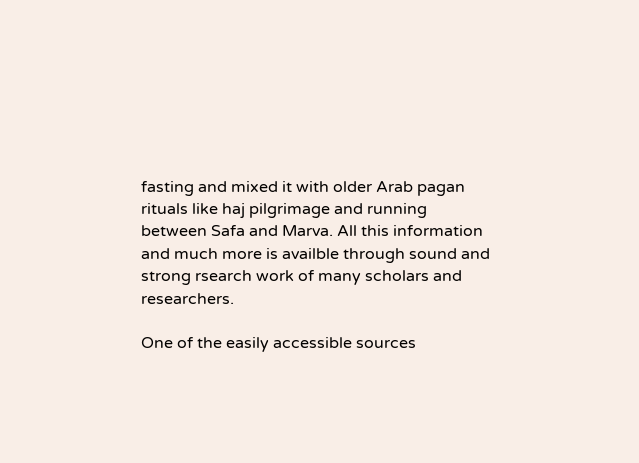fasting and mixed it with older Arab pagan rituals like haj pilgrimage and running between Safa and Marva. All this information and much more is availble through sound and strong rsearch work of many scholars and researchers.

One of the easily accessible sources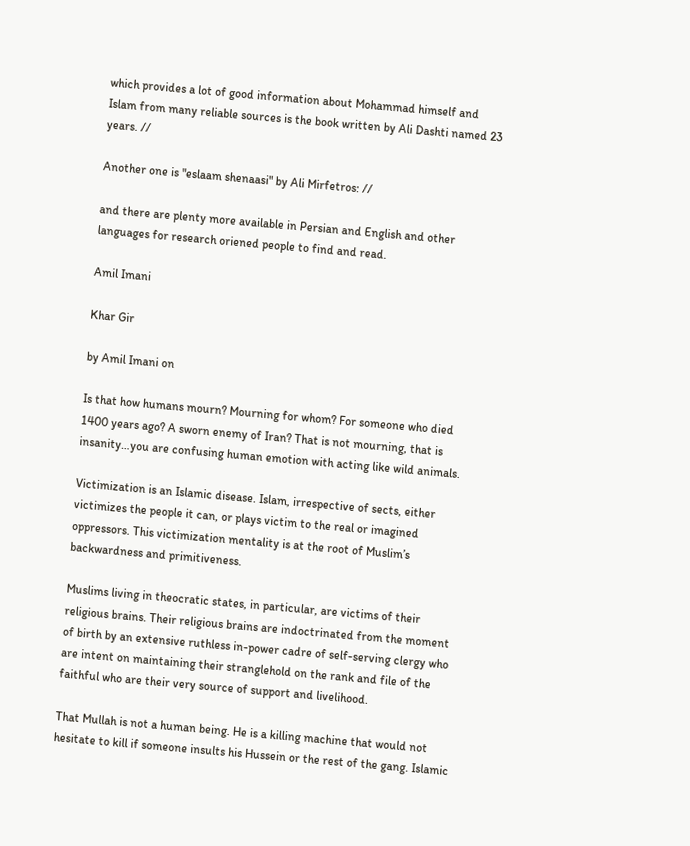which provides a lot of good information about Mohammad himself and Islam from many reliable sources is the book written by Ali Dashti named 23 years. //

Another one is "eslaam shenaasi" by Ali Mirfetros: //

and there are plenty more available in Persian and English and other languages for research oriened people to find and read.

Amil Imani

Khar Gir

by Amil Imani on

Is that how humans mourn? Mourning for whom? For someone who died 1400 years ago? A sworn enemy of Iran? That is not mourning, that is insanity…you are confusing human emotion with acting like wild animals.

Victimization is an Islamic disease. Islam, irrespective of sects, either victimizes the people it can, or plays victim to the real or imagined oppressors. This victimization mentality is at the root of Muslim’s backwardness and primitiveness.

Muslims living in theocratic states, in particular, are victims of their religious brains. Their religious brains are indoctrinated from the moment of birth by an extensive ruthless in-power cadre of self-serving clergy who are intent on maintaining their stranglehold on the rank and file of the faithful who are their very source of support and livelihood.

That Mullah is not a human being. He is a killing machine that would not hesitate to kill if someone insults his Hussein or the rest of the gang. Islamic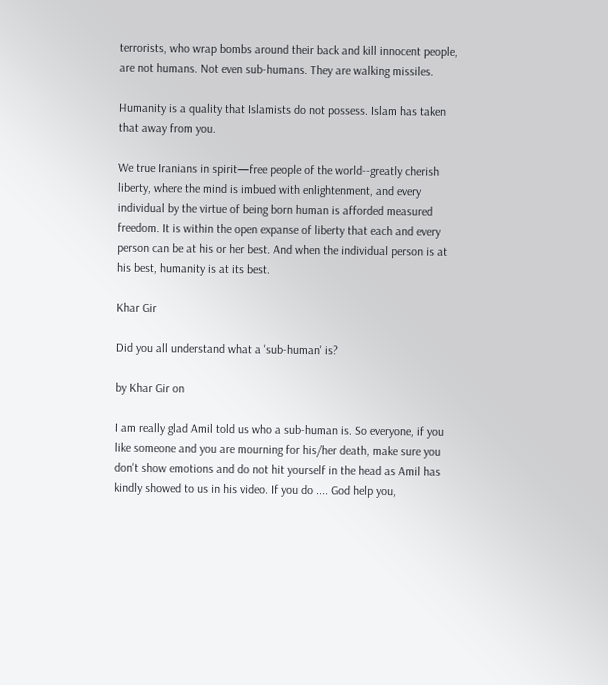terrorists, who wrap bombs around their back and kill innocent people, are not humans. Not even sub-humans. They are walking missiles.

Humanity is a quality that Islamists do not possess. Islam has taken that away from you.

We true Iranians in spirit—free people of the world--greatly cherish liberty, where the mind is imbued with enlightenment, and every individual by the virtue of being born human is afforded measured freedom. It is within the open expanse of liberty that each and every person can be at his or her best. And when the individual person is at his best, humanity is at its best.

Khar Gir

Did you all understand what a 'sub-human' is?

by Khar Gir on

I am really glad Amil told us who a sub-human is. So everyone, if you like someone and you are mourning for his/her death, make sure you don't show emotions and do not hit yourself in the head as Amil has kindly showed to us in his video. If you do .... God help you,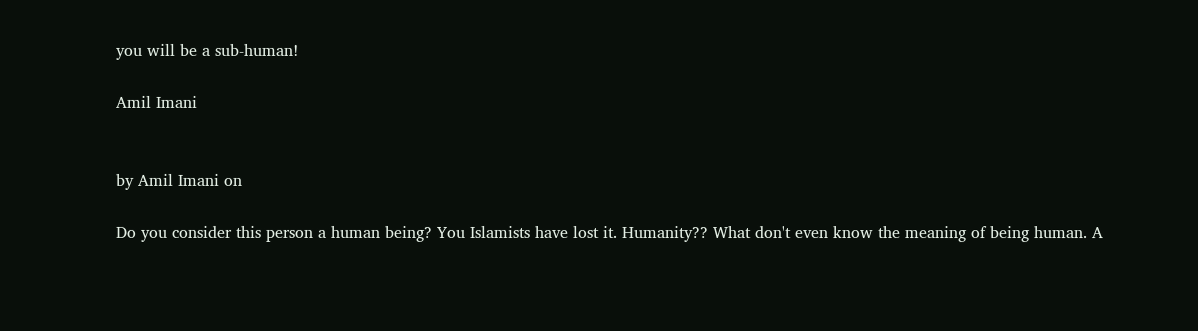you will be a sub-human!

Amil Imani


by Amil Imani on

Do you consider this person a human being? You Islamists have lost it. Humanity?? What don't even know the meaning of being human. A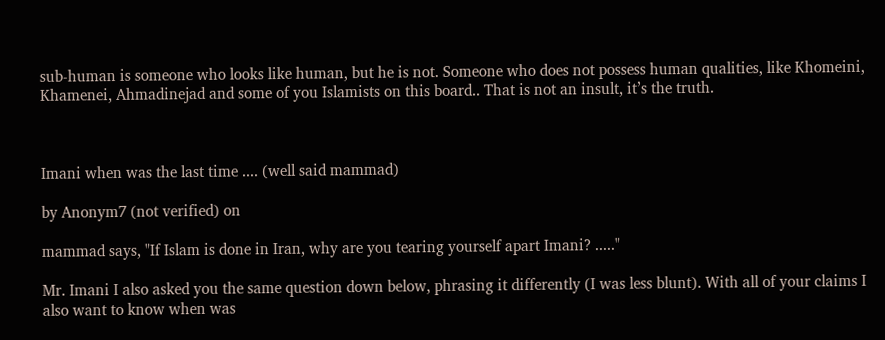sub-human is someone who looks like human, but he is not. Someone who does not possess human qualities, like Khomeini, Khamenei, Ahmadinejad and some of you Islamists on this board.. That is not an insult, it’s the truth.



Imani when was the last time .... (well said mammad)

by Anonym7 (not verified) on

mammad says, "If Islam is done in Iran, why are you tearing yourself apart Imani? ....."

Mr. Imani I also asked you the same question down below, phrasing it differently (I was less blunt). With all of your claims I also want to know when was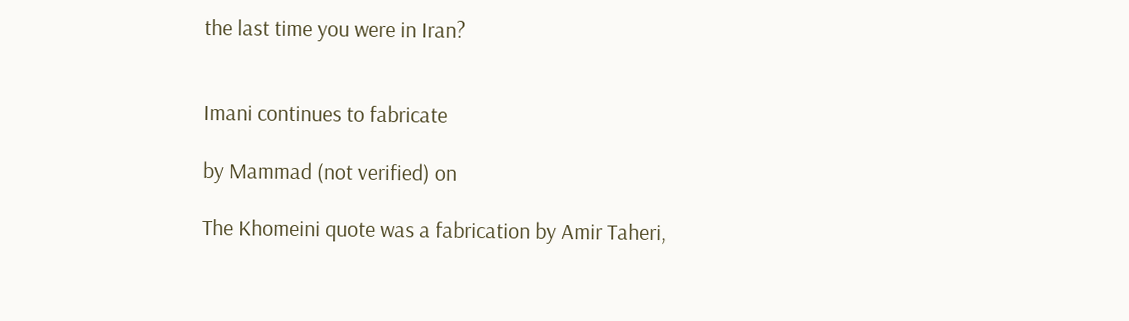the last time you were in Iran?


Imani continues to fabricate

by Mammad (not verified) on

The Khomeini quote was a fabrication by Amir Taheri,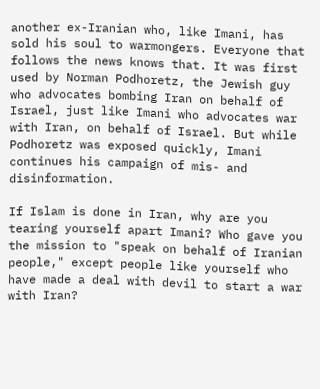another ex-Iranian who, like Imani, has sold his soul to warmongers. Everyone that follows the news knows that. It was first used by Norman Podhoretz, the Jewish guy who advocates bombing Iran on behalf of Israel, just like Imani who advocates war with Iran, on behalf of Israel. But while Podhoretz was exposed quickly, Imani continues his campaign of mis- and disinformation.

If Islam is done in Iran, why are you tearing yourself apart Imani? Who gave you the mission to "speak on behalf of Iranian people," except people like yourself who have made a deal with devil to start a war with Iran?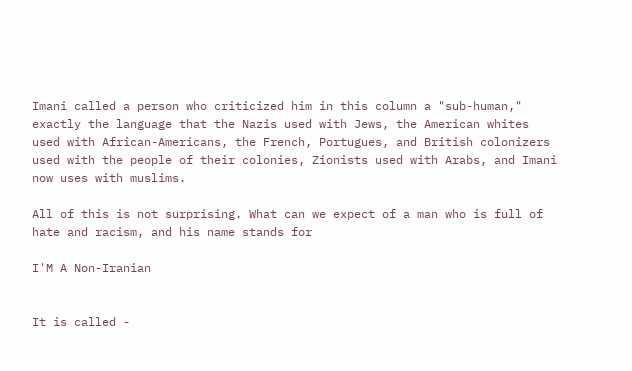Imani called a person who criticized him in this column a "sub-human," exactly the language that the Nazis used with Jews, the American whites used with African-Americans, the French, Portugues, and British colonizers used with the people of their colonies, Zionists used with Arabs, and Imani now uses with muslims.

All of this is not surprising. What can we expect of a man who is full of hate and racism, and his name stands for

I'M A Non-Iranian


It is called -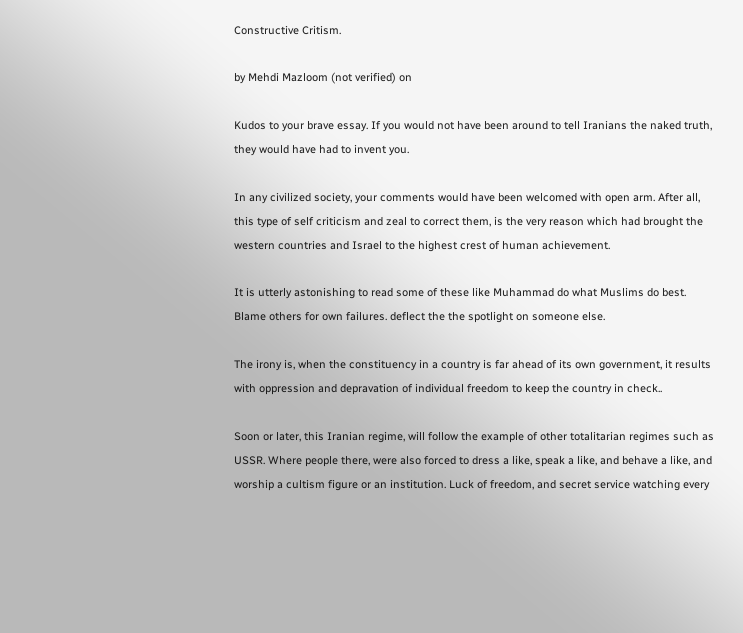Constructive Critism.

by Mehdi Mazloom (not verified) on

Kudos to your brave essay. If you would not have been around to tell Iranians the naked truth, they would have had to invent you.

In any civilized society, your comments would have been welcomed with open arm. After all, this type of self criticism and zeal to correct them, is the very reason which had brought the western countries and Israel to the highest crest of human achievement.

It is utterly astonishing to read some of these like Muhammad do what Muslims do best. Blame others for own failures. deflect the the spotlight on someone else.

The irony is, when the constituency in a country is far ahead of its own government, it results with oppression and depravation of individual freedom to keep the country in check..

Soon or later, this Iranian regime, will follow the example of other totalitarian regimes such as USSR. Where people there, were also forced to dress a like, speak a like, and behave a like, and worship a cultism figure or an institution. Luck of freedom, and secret service watching every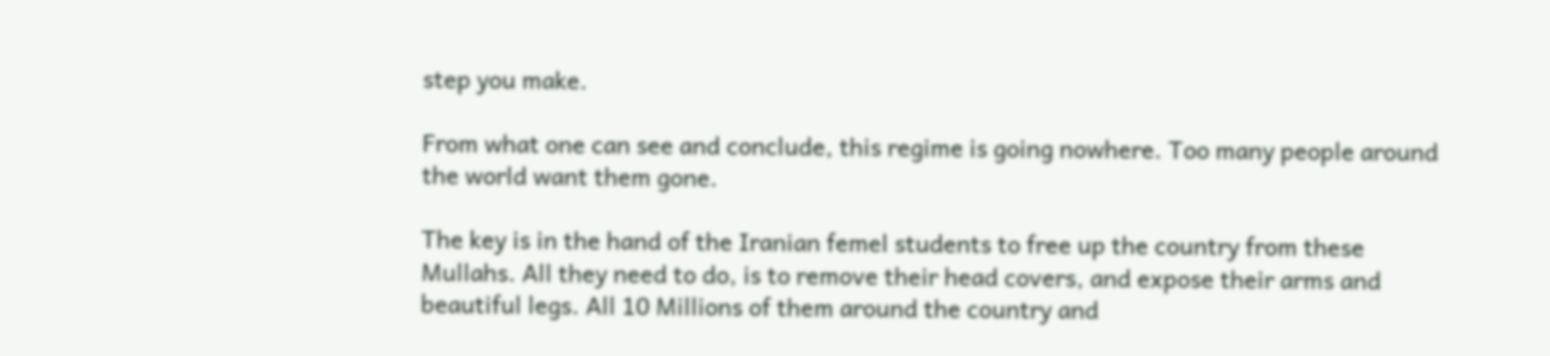step you make.

From what one can see and conclude, this regime is going nowhere. Too many people around the world want them gone.

The key is in the hand of the Iranian femel students to free up the country from these Mullahs. All they need to do, is to remove their head covers, and expose their arms and beautiful legs. All 10 Millions of them around the country and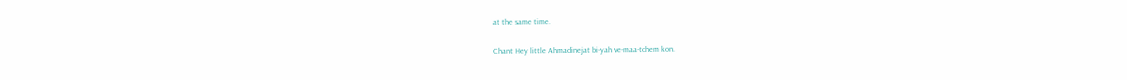at the same time.

Chant Hey little Ahmadinejat bi-yah ve-maa-tchem kon.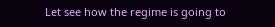Let see how the regime is going to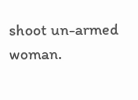shoot un-armed woman.